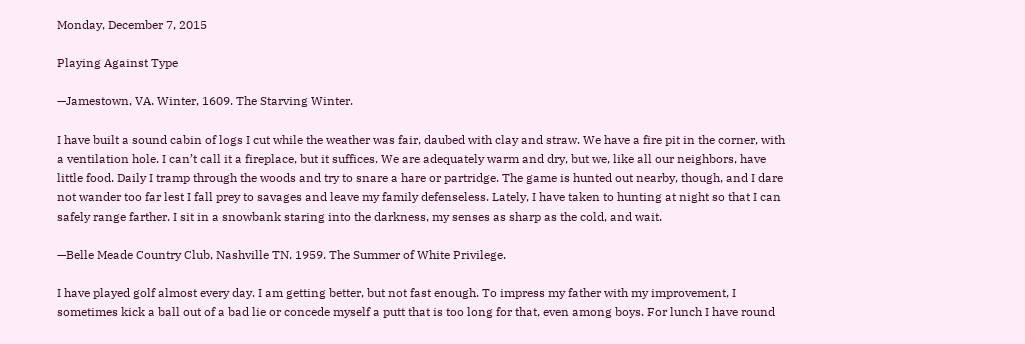Monday, December 7, 2015

Playing Against Type

—Jamestown, VA. Winter, 1609. The Starving Winter.

I have built a sound cabin of logs I cut while the weather was fair, daubed with clay and straw. We have a fire pit in the corner, with a ventilation hole. I can’t call it a fireplace, but it suffices. We are adequately warm and dry, but we, like all our neighbors, have little food. Daily I tramp through the woods and try to snare a hare or partridge. The game is hunted out nearby, though, and I dare not wander too far lest I fall prey to savages and leave my family defenseless. Lately, I have taken to hunting at night so that I can safely range farther. I sit in a snowbank staring into the darkness, my senses as sharp as the cold, and wait.

—Belle Meade Country Club, Nashville TN. 1959. The Summer of White Privilege.

I have played golf almost every day. I am getting better, but not fast enough. To impress my father with my improvement, I sometimes kick a ball out of a bad lie or concede myself a putt that is too long for that, even among boys. For lunch I have round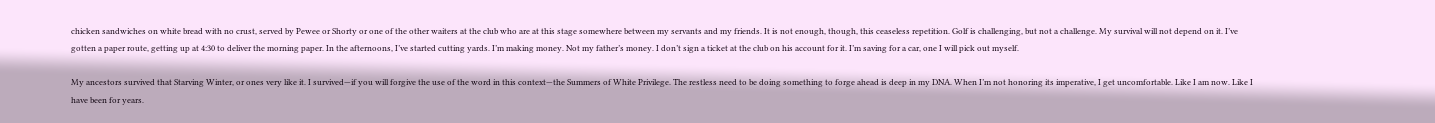chicken sandwiches on white bread with no crust, served by Pewee or Shorty or one of the other waiters at the club who are at this stage somewhere between my servants and my friends. It is not enough, though, this ceaseless repetition. Golf is challenging, but not a challenge. My survival will not depend on it. I’ve gotten a paper route, getting up at 4:30 to deliver the morning paper. In the afternoons, I’ve started cutting yards. I’m making money. Not my father’s money. I don’t sign a ticket at the club on his account for it. I’m saving for a car, one I will pick out myself.

My ancestors survived that Starving Winter, or ones very like it. I survived—if you will forgive the use of the word in this context—the Summers of White Privilege. The restless need to be doing something to forge ahead is deep in my DNA. When I’m not honoring its imperative, I get uncomfortable. Like I am now. Like I have been for years.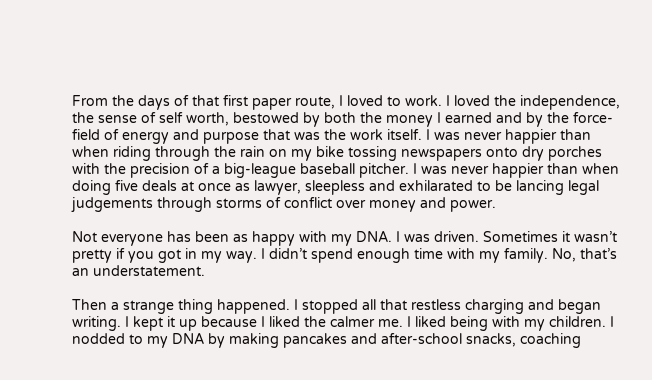From the days of that first paper route, I loved to work. I loved the independence, the sense of self worth, bestowed by both the money I earned and by the force-field of energy and purpose that was the work itself. I was never happier than when riding through the rain on my bike tossing newspapers onto dry porches with the precision of a big-league baseball pitcher. I was never happier than when doing five deals at once as lawyer, sleepless and exhilarated to be lancing legal judgements through storms of conflict over money and power.

Not everyone has been as happy with my DNA. I was driven. Sometimes it wasn’t pretty if you got in my way. I didn’t spend enough time with my family. No, that’s an understatement.

Then a strange thing happened. I stopped all that restless charging and began writing. I kept it up because I liked the calmer me. I liked being with my children. I nodded to my DNA by making pancakes and after-school snacks, coaching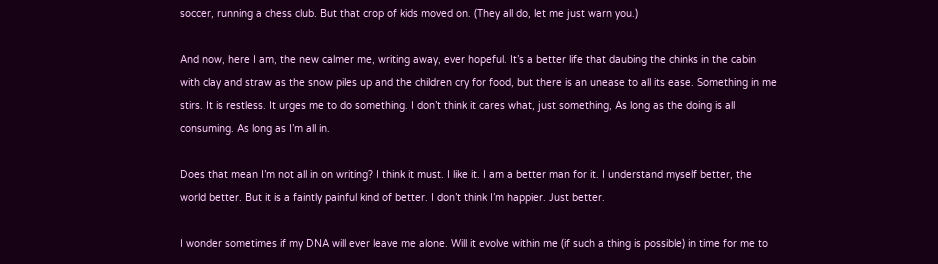soccer, running a chess club. But that crop of kids moved on. (They all do, let me just warn you.)

And now, here I am, the new calmer me, writing away, ever hopeful. It’s a better life that daubing the chinks in the cabin with clay and straw as the snow piles up and the children cry for food, but there is an unease to all its ease. Something in me stirs. It is restless. It urges me to do something. I don’t think it cares what, just something, As long as the doing is all consuming. As long as I’m all in.

Does that mean I’m not all in on writing? I think it must. I like it. I am a better man for it. I understand myself better, the world better. But it is a faintly painful kind of better. I don’t think I’m happier. Just better.

I wonder sometimes if my DNA will ever leave me alone. Will it evolve within me (if such a thing is possible) in time for me to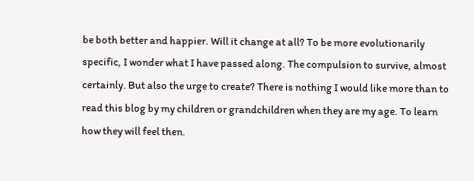be both better and happier. Will it change at all? To be more evolutionarily specific, I wonder what I have passed along. The compulsion to survive, almost certainly. But also the urge to create? There is nothing I would like more than to read this blog by my children or grandchildren when they are my age. To learn how they will feel then.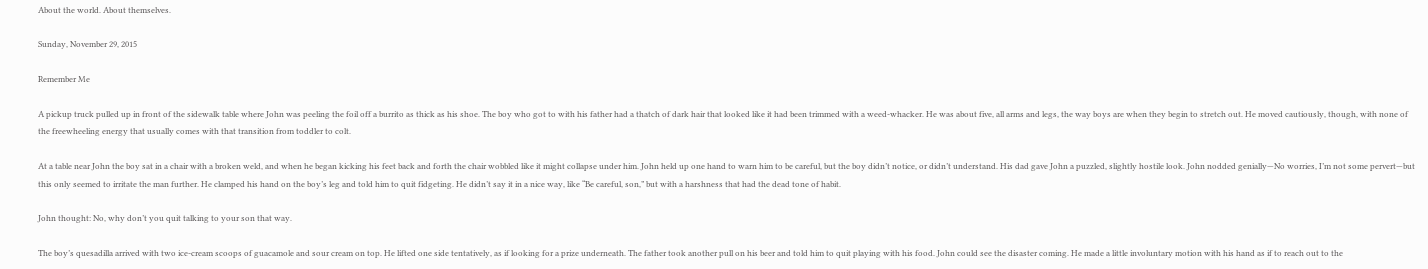About the world. About themselves.

Sunday, November 29, 2015

Remember Me

A pickup truck pulled up in front of the sidewalk table where John was peeling the foil off a burrito as thick as his shoe. The boy who got to with his father had a thatch of dark hair that looked like it had been trimmed with a weed-whacker. He was about five, all arms and legs, the way boys are when they begin to stretch out. He moved cautiously, though, with none of the freewheeling energy that usually comes with that transition from toddler to colt.

At a table near John the boy sat in a chair with a broken weld, and when he began kicking his feet back and forth the chair wobbled like it might collapse under him. John held up one hand to warn him to be careful, but the boy didn’t notice, or didn’t understand. His dad gave John a puzzled, slightly hostile look. John nodded genially—No worries, I’m not some pervert—but this only seemed to irritate the man further. He clamped his hand on the boy’s leg and told him to quit fidgeting. He didn’t say it in a nice way, like “Be careful, son,” but with a harshness that had the dead tone of habit.

John thought: No, why don’t you quit talking to your son that way.

The boy’s quesadilla arrived with two ice-cream scoops of guacamole and sour cream on top. He lifted one side tentatively, as if looking for a prize underneath. The father took another pull on his beer and told him to quit playing with his food. John could see the disaster coming. He made a little involuntary motion with his hand as if to reach out to the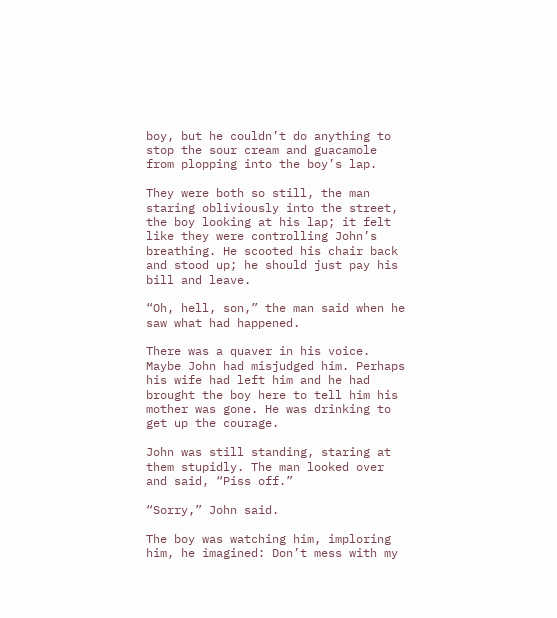boy, but he couldn’t do anything to stop the sour cream and guacamole from plopping into the boy’s lap.

They were both so still, the man staring obliviously into the street, the boy looking at his lap; it felt like they were controlling John’s breathing. He scooted his chair back and stood up; he should just pay his bill and leave.

“Oh, hell, son,” the man said when he saw what had happened.

There was a quaver in his voice. Maybe John had misjudged him. Perhaps his wife had left him and he had brought the boy here to tell him his mother was gone. He was drinking to get up the courage.

John was still standing, staring at them stupidly. The man looked over and said, “Piss off.”

“Sorry,” John said.

The boy was watching him, imploring him, he imagined: Don’t mess with my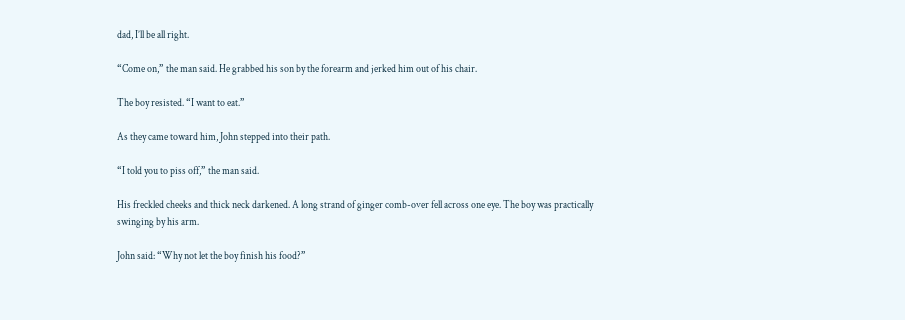dad, I’ll be all right.

“Come on,” the man said. He grabbed his son by the forearm and jerked him out of his chair.

The boy resisted. “I want to eat.”

As they came toward him, John stepped into their path.

“I told you to piss off,” the man said.

His freckled cheeks and thick neck darkened. A long strand of ginger comb-over fell across one eye. The boy was practically swinging by his arm.

John said: “Why not let the boy finish his food?”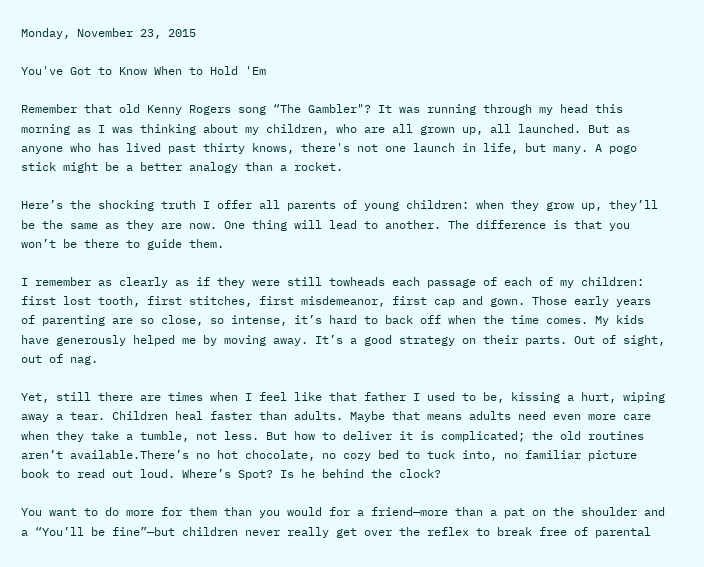Monday, November 23, 2015

You've Got to Know When to Hold 'Em

Remember that old Kenny Rogers song “The Gambler"? It was running through my head this morning as I was thinking about my children, who are all grown up, all launched. But as anyone who has lived past thirty knows, there's not one launch in life, but many. A pogo stick might be a better analogy than a rocket.

Here’s the shocking truth I offer all parents of young children: when they grow up, they’ll be the same as they are now. One thing will lead to another. The difference is that you won’t be there to guide them.

I remember as clearly as if they were still towheads each passage of each of my children: first lost tooth, first stitches, first misdemeanor, first cap and gown. Those early years of parenting are so close, so intense, it’s hard to back off when the time comes. My kids have generously helped me by moving away. It’s a good strategy on their parts. Out of sight, out of nag.

Yet, still there are times when I feel like that father I used to be, kissing a hurt, wiping away a tear. Children heal faster than adults. Maybe that means adults need even more care when they take a tumble, not less. But how to deliver it is complicated; the old routines aren’t available.There’s no hot chocolate, no cozy bed to tuck into, no familiar picture book to read out loud. Where’s Spot? Is he behind the clock?

You want to do more for them than you would for a friend—more than a pat on the shoulder and a “You’ll be fine”—but children never really get over the reflex to break free of parental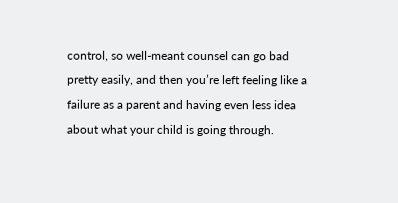control, so well-meant counsel can go bad pretty easily, and then you’re left feeling like a failure as a parent and having even less idea about what your child is going through.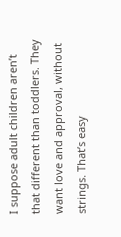I suppose adult children aren’t that different than toddlers. They want love and approval, without strings. That’s easy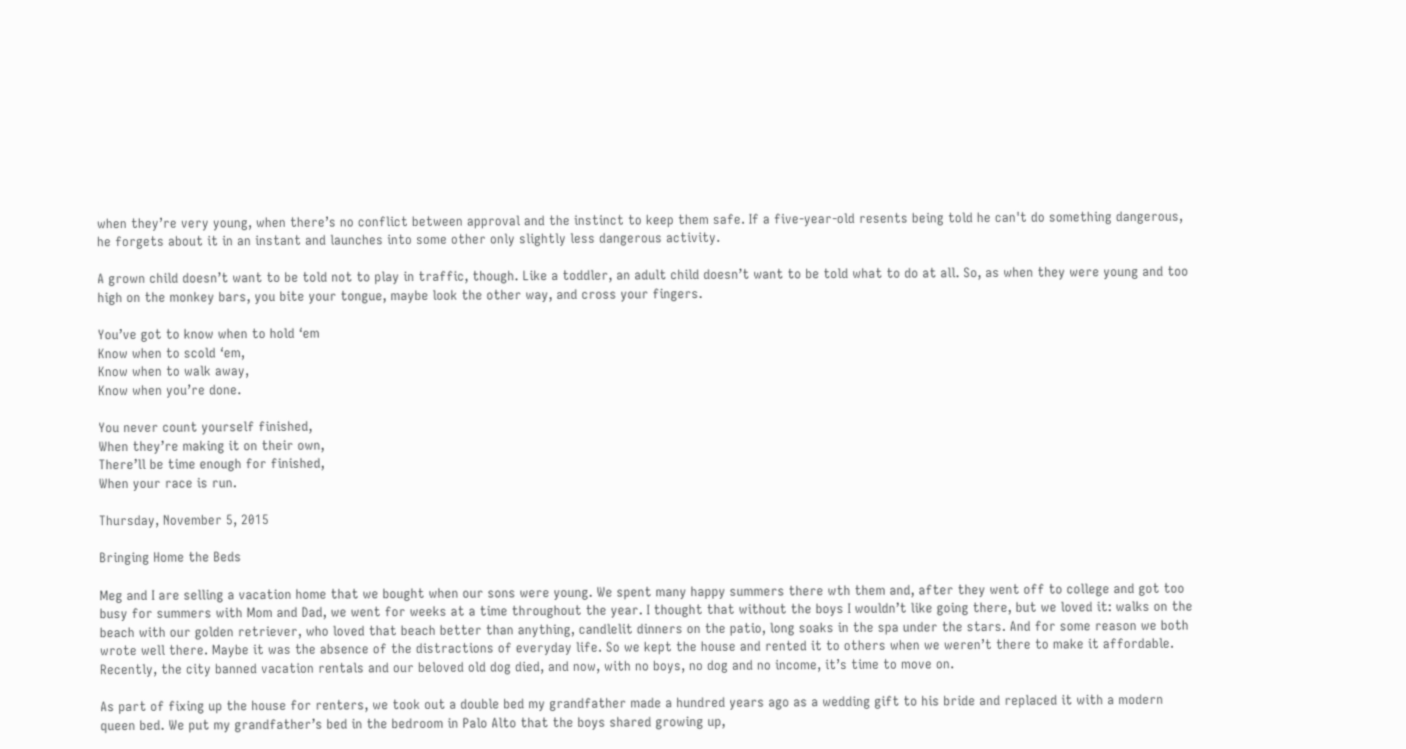when they’re very young, when there’s no conflict between approval and the instinct to keep them safe. If a five-year-old resents being told he can't do something dangerous, he forgets about it in an instant and launches into some other only slightly less dangerous activity.

A grown child doesn’t want to be told not to play in traffic, though. Like a toddler, an adult child doesn’t want to be told what to do at all. So, as when they were young and too high on the monkey bars, you bite your tongue, maybe look the other way, and cross your fingers.

You’ve got to know when to hold ‘em
Know when to scold ‘em,
Know when to walk away,
Know when you’re done.

You never count yourself finished,
When they’re making it on their own,
There’ll be time enough for finished,
When your race is run.

Thursday, November 5, 2015

Bringing Home the Beds

Meg and I are selling a vacation home that we bought when our sons were young. We spent many happy summers there wth them and, after they went off to college and got too busy for summers with Mom and Dad, we went for weeks at a time throughout the year. I thought that without the boys I wouldn’t like going there, but we loved it: walks on the beach with our golden retriever, who loved that beach better than anything, candlelit dinners on the patio, long soaks in the spa under the stars. And for some reason we both wrote well there. Maybe it was the absence of the distractions of everyday life. So we kept the house and rented it to others when we weren’t there to make it affordable. Recently, the city banned vacation rentals and our beloved old dog died, and now, with no boys, no dog and no income, it’s time to move on.

As part of fixing up the house for renters, we took out a double bed my grandfather made a hundred years ago as a wedding gift to his bride and replaced it with a modern queen bed. We put my grandfather’s bed in the bedroom in Palo Alto that the boys shared growing up,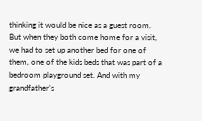thinking it would be nice as a guest room. But when they both come home for a visit, we had to set up another bed for one of them, one of the kids beds that was part of a bedroom playground set. And with my grandfather’s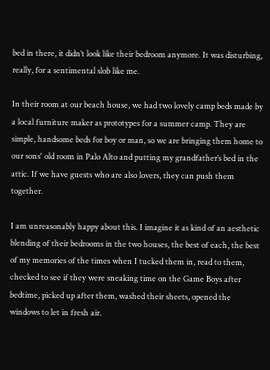bed in there, it didn’t look like their bedroom anymore. It was disturbing, really, for a sentimental slob like me.

In their room at our beach house, we had two lovely camp beds made by a local furniture maker as prototypes for a summer camp. They are simple, handsome beds for boy or man, so we are bringing them home to our sons' old room in Palo Alto and putting my grandfather’s bed in the attic. If we have guests who are also lovers, they can push them together.

I am unreasonably happy about this. I imagine it as kind of an aesthetic blending of their bedrooms in the two houses, the best of each, the best of my memories of the times when I tucked them in, read to them, checked to see if they were sneaking time on the Game Boys after bedtime, picked up after them, washed their sheets, opened the windows to let in fresh air.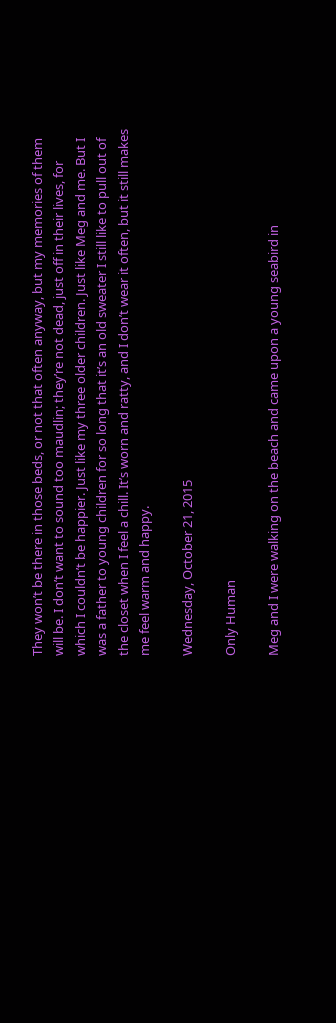They won’t be there in those beds, or not that often anyway, but my memories of them will be. I don’t want to sound too maudlin; they’re not dead, just off in their lives, for which I couldn’t be happier. Just like my three older children. Just like Meg and me. But I was a father to young children for so long that it’s an old sweater I still like to pull out of the closet when I feel a chill. It’s worn and ratty, and I don’t wear it often, but it still makes me feel warm and happy.

Wednesday, October 21, 2015

Only Human

Meg and I were walking on the beach and came upon a young seabird in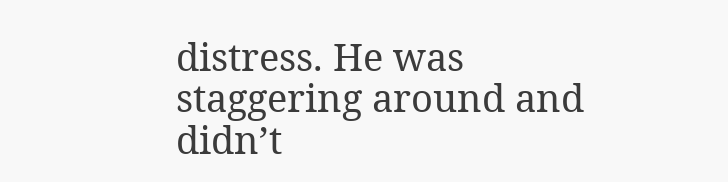distress. He was staggering around and didn’t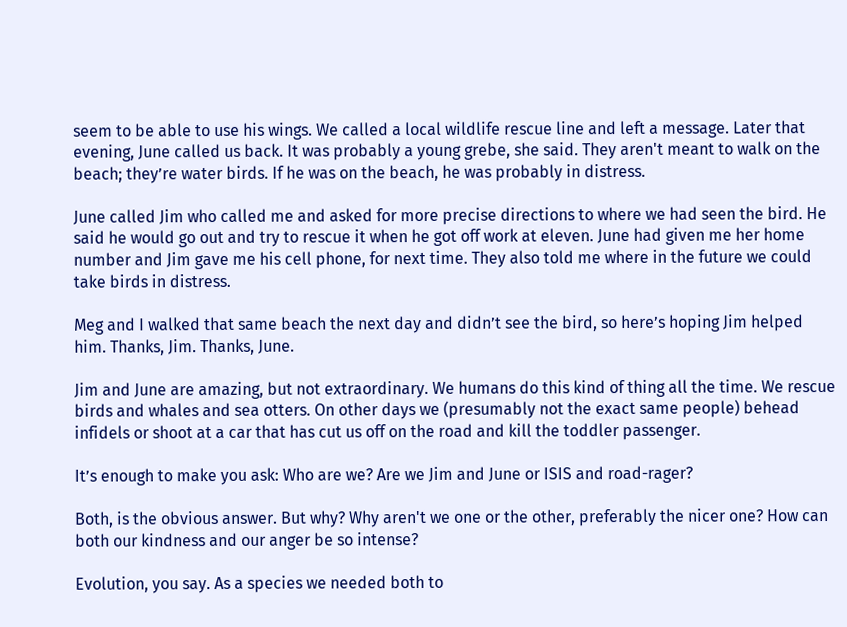seem to be able to use his wings. We called a local wildlife rescue line and left a message. Later that evening, June called us back. It was probably a young grebe, she said. They aren't meant to walk on the beach; they’re water birds. If he was on the beach, he was probably in distress.

June called Jim who called me and asked for more precise directions to where we had seen the bird. He said he would go out and try to rescue it when he got off work at eleven. June had given me her home number and Jim gave me his cell phone, for next time. They also told me where in the future we could take birds in distress.

Meg and I walked that same beach the next day and didn’t see the bird, so here’s hoping Jim helped him. Thanks, Jim. Thanks, June.

Jim and June are amazing, but not extraordinary. We humans do this kind of thing all the time. We rescue birds and whales and sea otters. On other days we (presumably not the exact same people) behead infidels or shoot at a car that has cut us off on the road and kill the toddler passenger.

It’s enough to make you ask: Who are we? Are we Jim and June or ISIS and road-rager?

Both, is the obvious answer. But why? Why aren't we one or the other, preferably the nicer one? How can both our kindness and our anger be so intense?

Evolution, you say. As a species we needed both to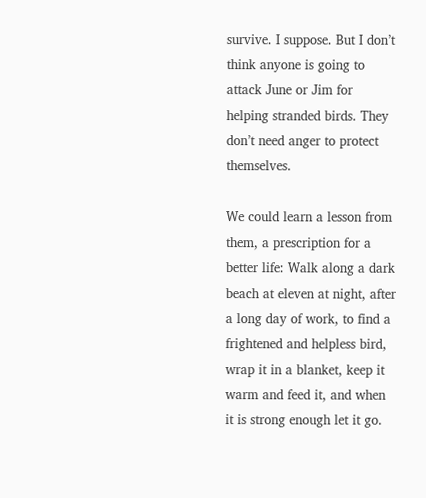survive. I suppose. But I don’t think anyone is going to attack June or Jim for helping stranded birds. They don’t need anger to protect themselves.

We could learn a lesson from them, a prescription for a better life: Walk along a dark beach at eleven at night, after a long day of work, to find a frightened and helpless bird, wrap it in a blanket, keep it warm and feed it, and when it is strong enough let it go.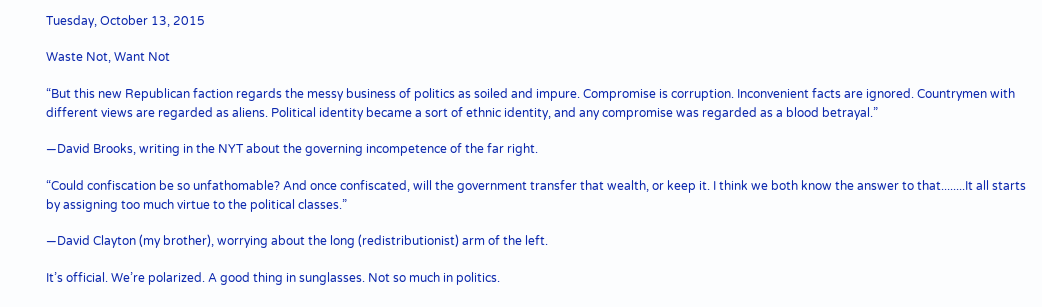Tuesday, October 13, 2015

Waste Not, Want Not

“But this new Republican faction regards the messy business of politics as soiled and impure. Compromise is corruption. Inconvenient facts are ignored. Countrymen with different views are regarded as aliens. Political identity became a sort of ethnic identity, and any compromise was regarded as a blood betrayal.”

—David Brooks, writing in the NYT about the governing incompetence of the far right.

“Could confiscation be so unfathomable? And once confiscated, will the government transfer that wealth, or keep it. I think we both know the answer to that........It all starts by assigning too much virtue to the political classes.”

—David Clayton (my brother), worrying about the long (redistributionist) arm of the left.

It’s official. We’re polarized. A good thing in sunglasses. Not so much in politics.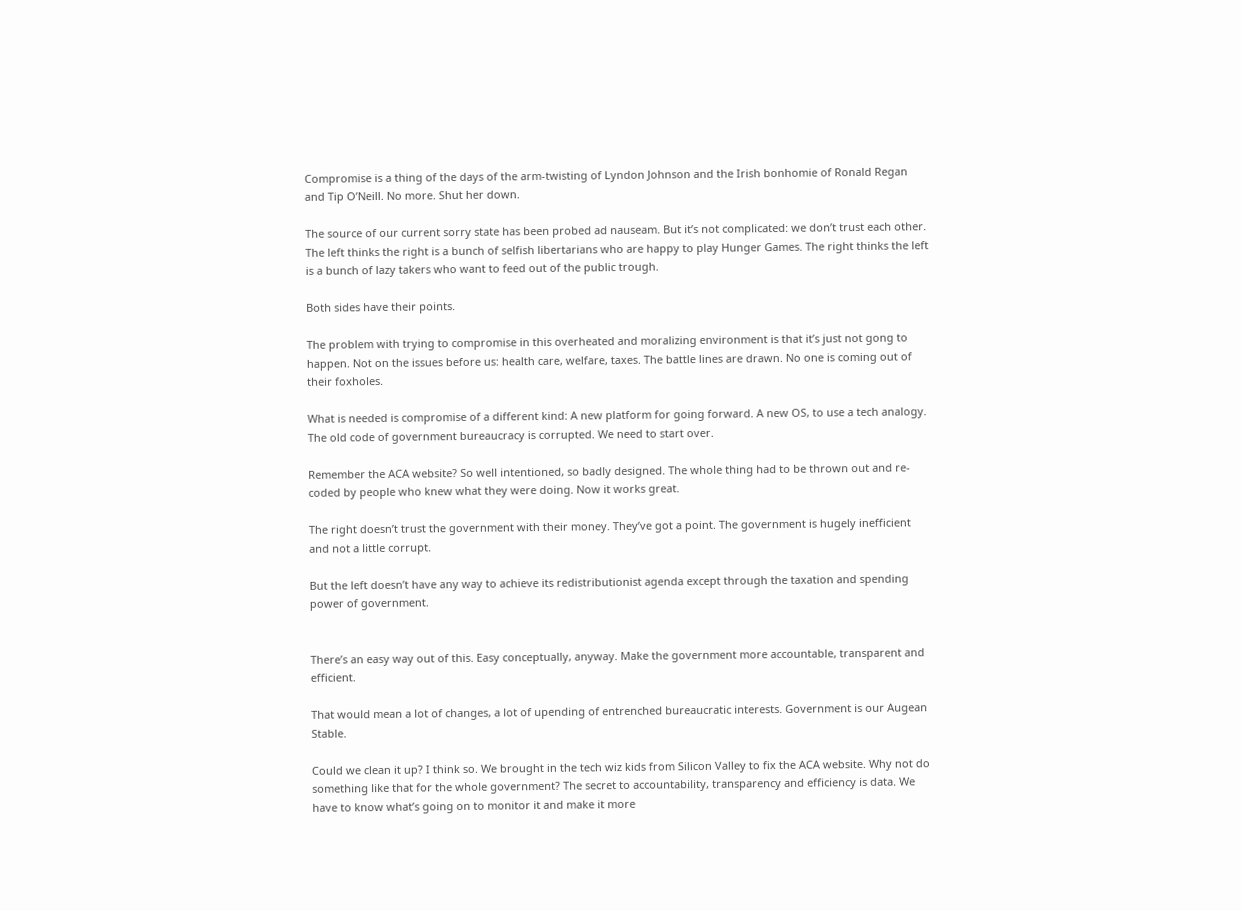Compromise is a thing of the days of the arm-twisting of Lyndon Johnson and the Irish bonhomie of Ronald Regan and Tip O’Neill. No more. Shut her down.

The source of our current sorry state has been probed ad nauseam. But it’s not complicated: we don’t trust each other. The left thinks the right is a bunch of selfish libertarians who are happy to play Hunger Games. The right thinks the left is a bunch of lazy takers who want to feed out of the public trough.

Both sides have their points.

The problem with trying to compromise in this overheated and moralizing environment is that it’s just not gong to happen. Not on the issues before us: health care, welfare, taxes. The battle lines are drawn. No one is coming out of their foxholes.

What is needed is compromise of a different kind: A new platform for going forward. A new OS, to use a tech analogy. The old code of government bureaucracy is corrupted. We need to start over.

Remember the ACA website? So well intentioned, so badly designed. The whole thing had to be thrown out and re-coded by people who knew what they were doing. Now it works great.

The right doesn’t trust the government with their money. They’ve got a point. The government is hugely inefficient and not a little corrupt.

But the left doesn’t have any way to achieve its redistributionist agenda except through the taxation and spending power of government.


There’s an easy way out of this. Easy conceptually, anyway. Make the government more accountable, transparent and efficient.

That would mean a lot of changes, a lot of upending of entrenched bureaucratic interests. Government is our Augean Stable.

Could we clean it up? I think so. We brought in the tech wiz kids from Silicon Valley to fix the ACA website. Why not do something like that for the whole government? The secret to accountability, transparency and efficiency is data. We have to know what’s going on to monitor it and make it more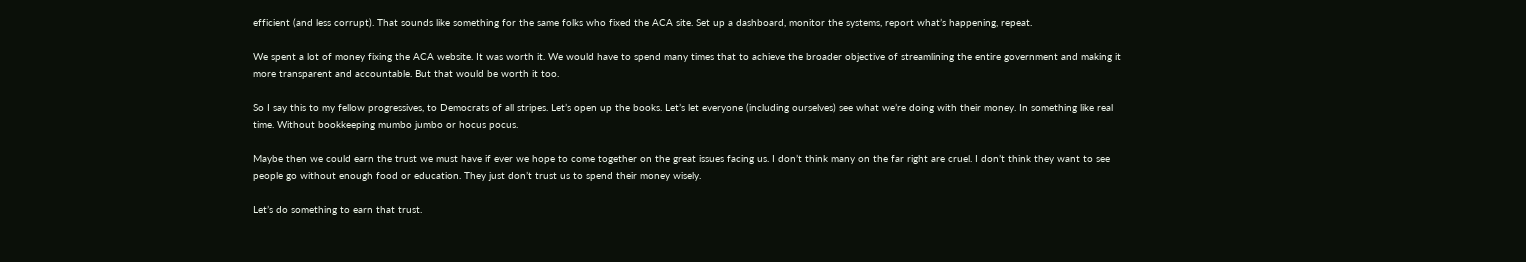efficient (and less corrupt). That sounds like something for the same folks who fixed the ACA site. Set up a dashboard, monitor the systems, report what’s happening, repeat.

We spent a lot of money fixing the ACA website. It was worth it. We would have to spend many times that to achieve the broader objective of streamlining the entire government and making it more transparent and accountable. But that would be worth it too.

So I say this to my fellow progressives, to Democrats of all stripes. Let’s open up the books. Let’s let everyone (including ourselves) see what we’re doing with their money. In something like real time. Without bookkeeping mumbo jumbo or hocus pocus.

Maybe then we could earn the trust we must have if ever we hope to come together on the great issues facing us. I don’t think many on the far right are cruel. I don’t think they want to see people go without enough food or education. They just don’t trust us to spend their money wisely.

Let’s do something to earn that trust.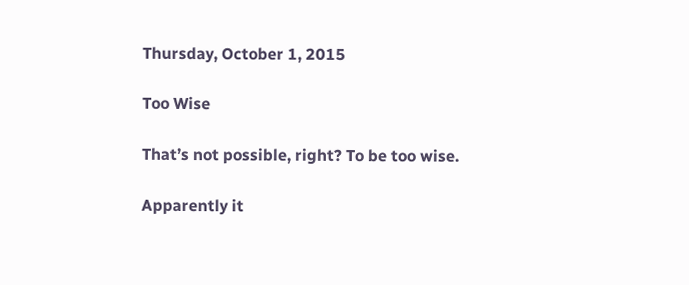Thursday, October 1, 2015

Too Wise

That’s not possible, right? To be too wise.

Apparently it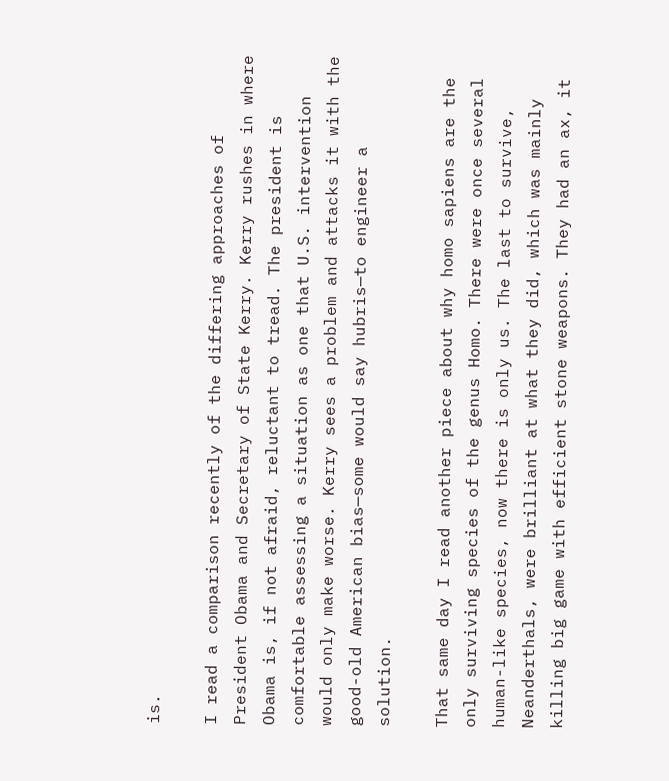is.

I read a comparison recently of the differing approaches of President Obama and Secretary of State Kerry. Kerry rushes in where Obama is, if not afraid, reluctant to tread. The president is comfortable assessing a situation as one that U.S. intervention would only make worse. Kerry sees a problem and attacks it with the good-old American bias—some would say hubris—to engineer a solution.

That same day I read another piece about why homo sapiens are the only surviving species of the genus Homo. There were once several human-like species, now there is only us. The last to survive, Neanderthals, were brilliant at what they did, which was mainly killing big game with efficient stone weapons. They had an ax, it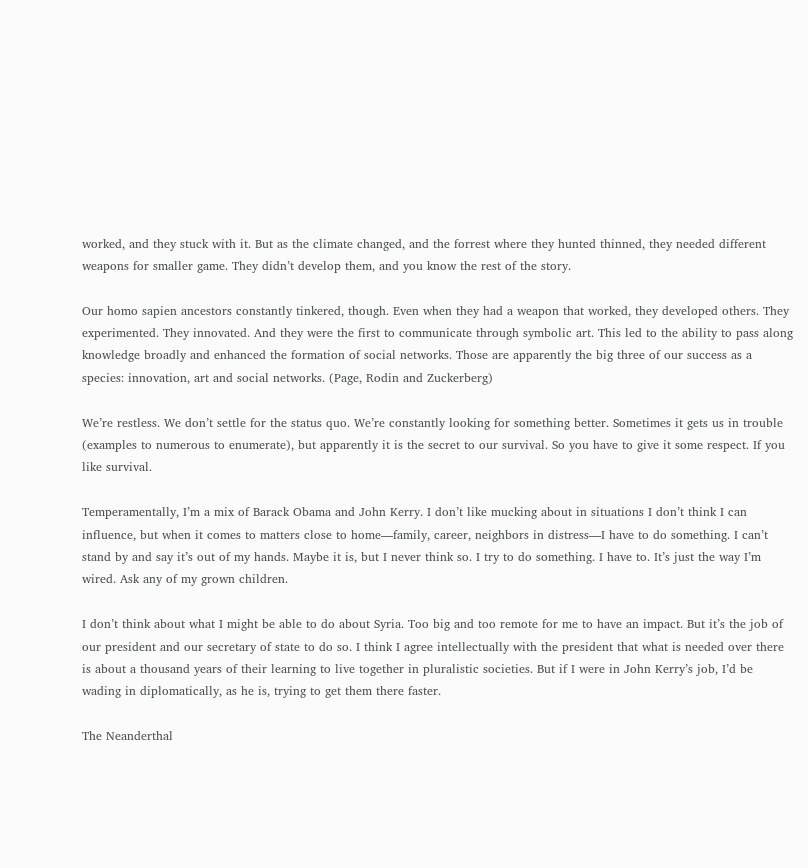worked, and they stuck with it. But as the climate changed, and the forrest where they hunted thinned, they needed different weapons for smaller game. They didn’t develop them, and you know the rest of the story.

Our homo sapien ancestors constantly tinkered, though. Even when they had a weapon that worked, they developed others. They experimented. They innovated. And they were the first to communicate through symbolic art. This led to the ability to pass along knowledge broadly and enhanced the formation of social networks. Those are apparently the big three of our success as a species: innovation, art and social networks. (Page, Rodin and Zuckerberg)

We’re restless. We don’t settle for the status quo. We’re constantly looking for something better. Sometimes it gets us in trouble (examples to numerous to enumerate), but apparently it is the secret to our survival. So you have to give it some respect. If you like survival.

Temperamentally, I’m a mix of Barack Obama and John Kerry. I don’t like mucking about in situations I don’t think I can influence, but when it comes to matters close to home—family, career, neighbors in distress—I have to do something. I can’t stand by and say it’s out of my hands. Maybe it is, but I never think so. I try to do something. I have to. It’s just the way I’m wired. Ask any of my grown children.

I don’t think about what I might be able to do about Syria. Too big and too remote for me to have an impact. But it’s the job of our president and our secretary of state to do so. I think I agree intellectually with the president that what is needed over there is about a thousand years of their learning to live together in pluralistic societies. But if I were in John Kerry’s job, I’d be wading in diplomatically, as he is, trying to get them there faster.

The Neanderthal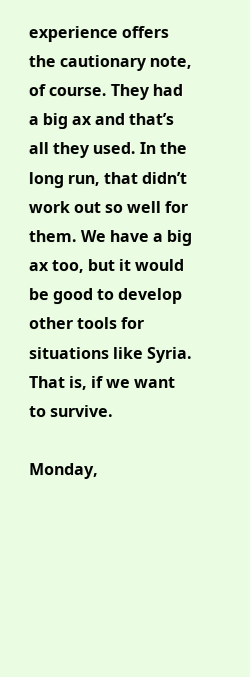experience offers the cautionary note, of course. They had a big ax and that’s all they used. In the long run, that didn’t work out so well for them. We have a big ax too, but it would be good to develop other tools for situations like Syria. That is, if we want to survive.

Monday,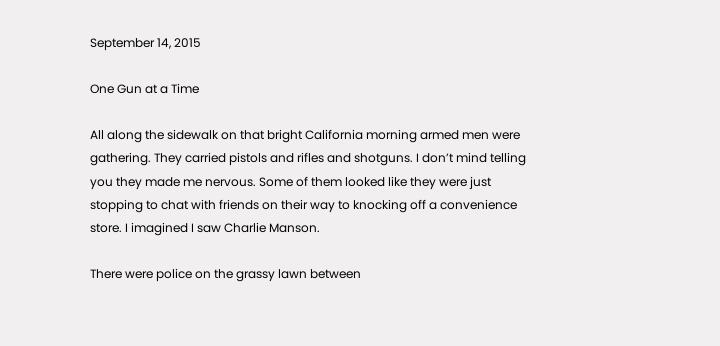September 14, 2015

One Gun at a Time

All along the sidewalk on that bright California morning armed men were gathering. They carried pistols and rifles and shotguns. I don’t mind telling you they made me nervous. Some of them looked like they were just stopping to chat with friends on their way to knocking off a convenience store. I imagined I saw Charlie Manson.

There were police on the grassy lawn between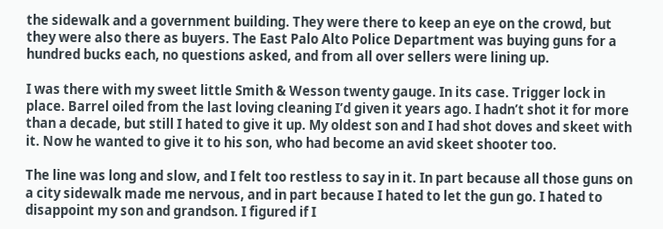the sidewalk and a government building. They were there to keep an eye on the crowd, but they were also there as buyers. The East Palo Alto Police Department was buying guns for a hundred bucks each, no questions asked, and from all over sellers were lining up.

I was there with my sweet little Smith & Wesson twenty gauge. In its case. Trigger lock in place. Barrel oiled from the last loving cleaning I’d given it years ago. I hadn’t shot it for more than a decade, but still I hated to give it up. My oldest son and I had shot doves and skeet with it. Now he wanted to give it to his son, who had become an avid skeet shooter too.

The line was long and slow, and I felt too restless to say in it. In part because all those guns on a city sidewalk made me nervous, and in part because I hated to let the gun go. I hated to disappoint my son and grandson. I figured if I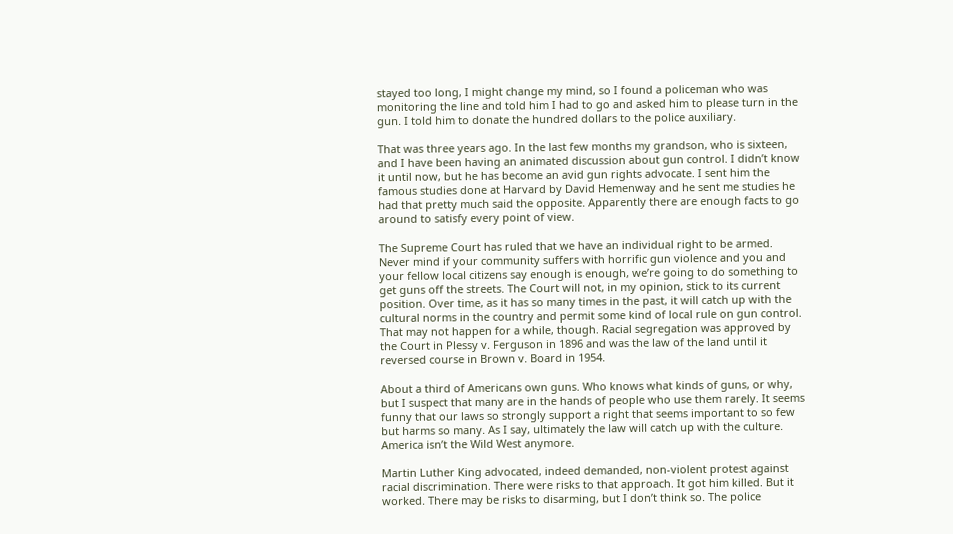stayed too long, I might change my mind, so I found a policeman who was monitoring the line and told him I had to go and asked him to please turn in the gun. I told him to donate the hundred dollars to the police auxiliary.

That was three years ago. In the last few months my grandson, who is sixteen, and I have been having an animated discussion about gun control. I didn’t know it until now, but he has become an avid gun rights advocate. I sent him the famous studies done at Harvard by David Hemenway and he sent me studies he had that pretty much said the opposite. Apparently there are enough facts to go around to satisfy every point of view.

The Supreme Court has ruled that we have an individual right to be armed. Never mind if your community suffers with horrific gun violence and you and your fellow local citizens say enough is enough, we’re going to do something to get guns off the streets. The Court will not, in my opinion, stick to its current position. Over time, as it has so many times in the past, it will catch up with the cultural norms in the country and permit some kind of local rule on gun control. That may not happen for a while, though. Racial segregation was approved by the Court in Plessy v. Ferguson in 1896 and was the law of the land until it reversed course in Brown v. Board in 1954.

About a third of Americans own guns. Who knows what kinds of guns, or why, but I suspect that many are in the hands of people who use them rarely. It seems funny that our laws so strongly support a right that seems important to so few but harms so many. As I say, ultimately the law will catch up with the culture. America isn’t the Wild West anymore.

Martin Luther King advocated, indeed demanded, non-violent protest against racial discrimination. There were risks to that approach. It got him killed. But it worked. There may be risks to disarming, but I don’t think so. The police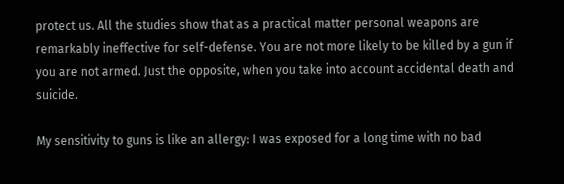protect us. All the studies show that as a practical matter personal weapons are remarkably ineffective for self-defense. You are not more likely to be killed by a gun if you are not armed. Just the opposite, when you take into account accidental death and suicide.

My sensitivity to guns is like an allergy: I was exposed for a long time with no bad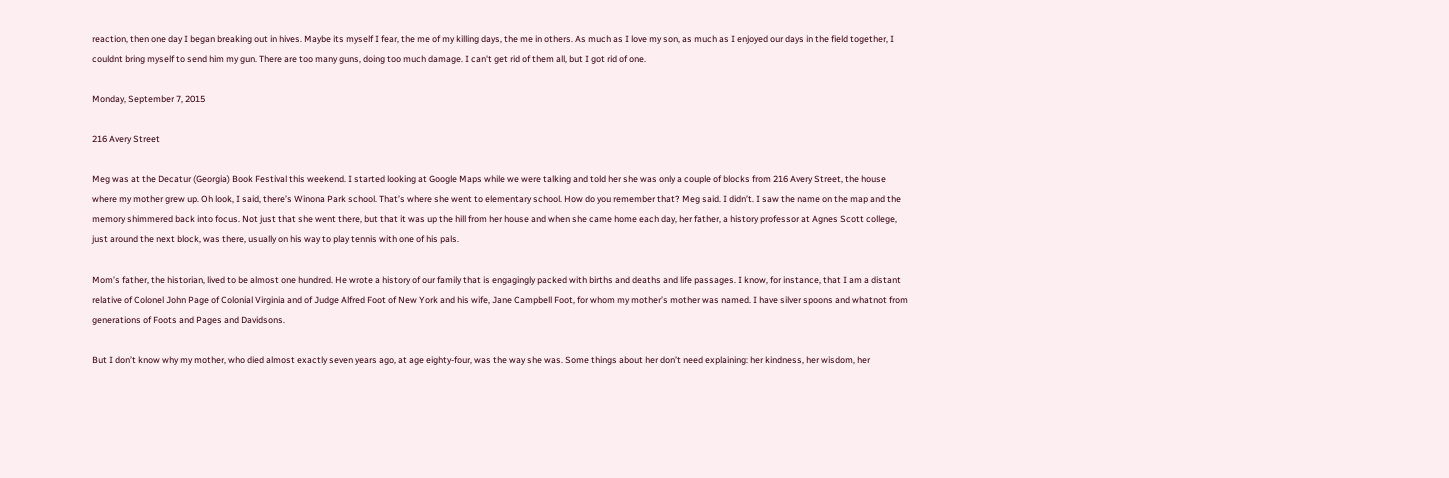reaction, then one day I began breaking out in hives. Maybe its myself I fear, the me of my killing days, the me in others. As much as I love my son, as much as I enjoyed our days in the field together, I couldnt bring myself to send him my gun. There are too many guns, doing too much damage. I can't get rid of them all, but I got rid of one.

Monday, September 7, 2015

216 Avery Street

Meg was at the Decatur (Georgia) Book Festival this weekend. I started looking at Google Maps while we were talking and told her she was only a couple of blocks from 216 Avery Street, the house where my mother grew up. Oh look, I said, there’s Winona Park school. That’s where she went to elementary school. How do you remember that? Meg said. I didn’t. I saw the name on the map and the memory shimmered back into focus. Not just that she went there, but that it was up the hill from her house and when she came home each day, her father, a history professor at Agnes Scott college, just around the next block, was there, usually on his way to play tennis with one of his pals.

Mom’s father, the historian, lived to be almost one hundred. He wrote a history of our family that is engagingly packed with births and deaths and life passages. I know, for instance, that I am a distant relative of Colonel John Page of Colonial Virginia and of Judge Alfred Foot of New York and his wife, Jane Campbell Foot, for whom my mother’s mother was named. I have silver spoons and whatnot from generations of Foots and Pages and Davidsons.

But I don’t know why my mother, who died almost exactly seven years ago, at age eighty-four, was the way she was. Some things about her don’t need explaining: her kindness, her wisdom, her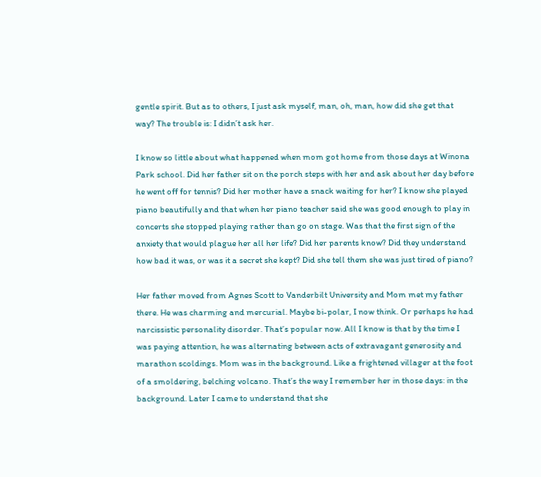gentle spirit. But as to others, I just ask myself, man, oh, man, how did she get that way? The trouble is: I didn’t ask her.

I know so little about what happened when mom got home from those days at Winona Park school. Did her father sit on the porch steps with her and ask about her day before he went off for tennis? Did her mother have a snack waiting for her? I know she played piano beautifully and that when her piano teacher said she was good enough to play in concerts she stopped playing rather than go on stage. Was that the first sign of the anxiety that would plague her all her life? Did her parents know? Did they understand how bad it was, or was it a secret she kept? Did she tell them she was just tired of piano?

Her father moved from Agnes Scott to Vanderbilt University and Mom met my father there. He was charming and mercurial. Maybe bi-polar, I now think. Or perhaps he had narcissistic personality disorder. That’s popular now. All I know is that by the time I was paying attention, he was alternating between acts of extravagant generosity and marathon scoldings. Mom was in the background. Like a frightened villager at the foot of a smoldering, belching volcano. That’s the way I remember her in those days: in the background. Later I came to understand that she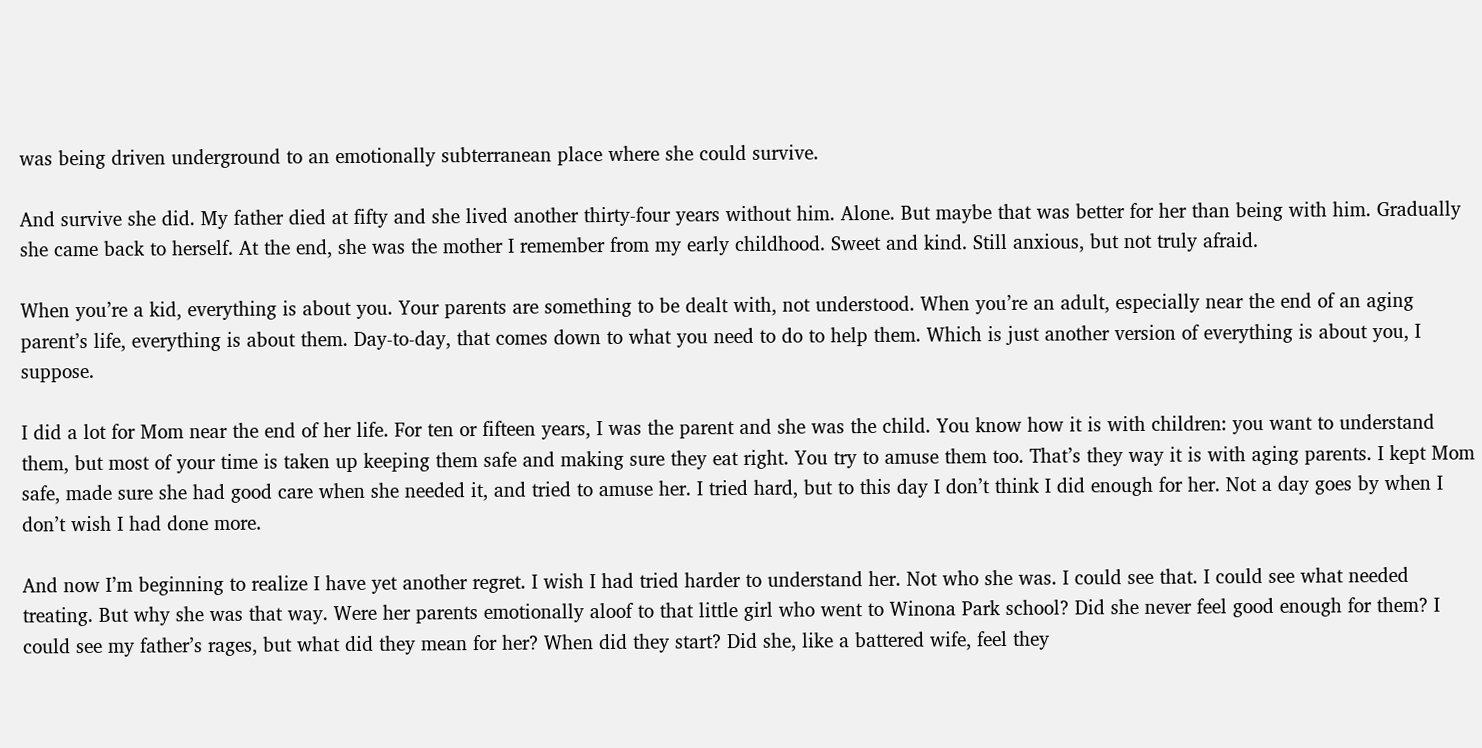was being driven underground to an emotionally subterranean place where she could survive.

And survive she did. My father died at fifty and she lived another thirty-four years without him. Alone. But maybe that was better for her than being with him. Gradually she came back to herself. At the end, she was the mother I remember from my early childhood. Sweet and kind. Still anxious, but not truly afraid.

When you’re a kid, everything is about you. Your parents are something to be dealt with, not understood. When you’re an adult, especially near the end of an aging parent’s life, everything is about them. Day-to-day, that comes down to what you need to do to help them. Which is just another version of everything is about you, I suppose.

I did a lot for Mom near the end of her life. For ten or fifteen years, I was the parent and she was the child. You know how it is with children: you want to understand them, but most of your time is taken up keeping them safe and making sure they eat right. You try to amuse them too. That’s they way it is with aging parents. I kept Mom safe, made sure she had good care when she needed it, and tried to amuse her. I tried hard, but to this day I don’t think I did enough for her. Not a day goes by when I don’t wish I had done more.

And now I’m beginning to realize I have yet another regret. I wish I had tried harder to understand her. Not who she was. I could see that. I could see what needed treating. But why she was that way. Were her parents emotionally aloof to that little girl who went to Winona Park school? Did she never feel good enough for them? I could see my father’s rages, but what did they mean for her? When did they start? Did she, like a battered wife, feel they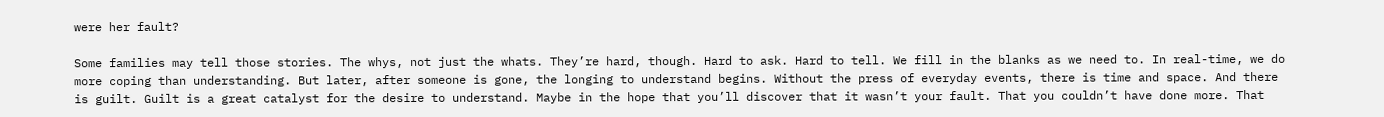were her fault?

Some families may tell those stories. The whys, not just the whats. They’re hard, though. Hard to ask. Hard to tell. We fill in the blanks as we need to. In real-time, we do more coping than understanding. But later, after someone is gone, the longing to understand begins. Without the press of everyday events, there is time and space. And there is guilt. Guilt is a great catalyst for the desire to understand. Maybe in the hope that you’ll discover that it wasn’t your fault. That you couldn’t have done more. That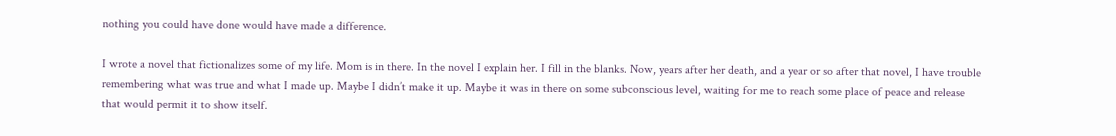nothing you could have done would have made a difference.

I wrote a novel that fictionalizes some of my life. Mom is in there. In the novel I explain her. I fill in the blanks. Now, years after her death, and a year or so after that novel, I have trouble remembering what was true and what I made up. Maybe I didn’t make it up. Maybe it was in there on some subconscious level, waiting for me to reach some place of peace and release that would permit it to show itself.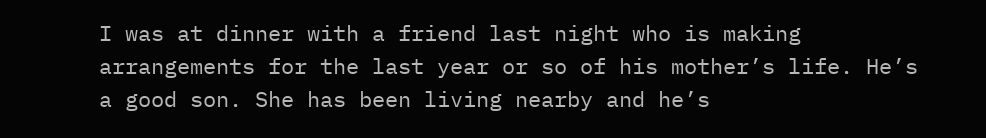I was at dinner with a friend last night who is making arrangements for the last year or so of his mother’s life. He’s a good son. She has been living nearby and he’s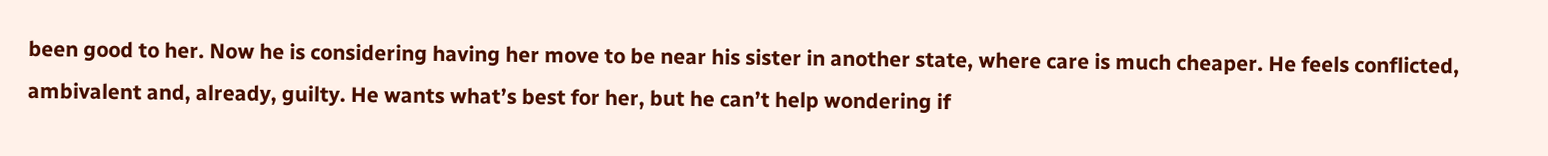been good to her. Now he is considering having her move to be near his sister in another state, where care is much cheaper. He feels conflicted, ambivalent and, already, guilty. He wants what’s best for her, but he can’t help wondering if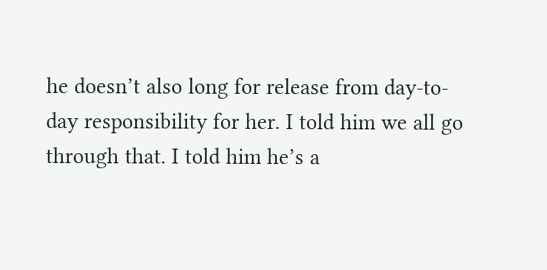he doesn’t also long for release from day-to-day responsibility for her. I told him we all go through that. I told him he’s a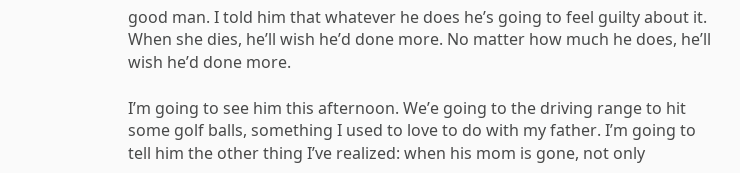good man. I told him that whatever he does he’s going to feel guilty about it. When she dies, he’ll wish he’d done more. No matter how much he does, he’ll wish he’d done more.

I’m going to see him this afternoon. We’e going to the driving range to hit some golf balls, something I used to love to do with my father. I’m going to tell him the other thing I’ve realized: when his mom is gone, not only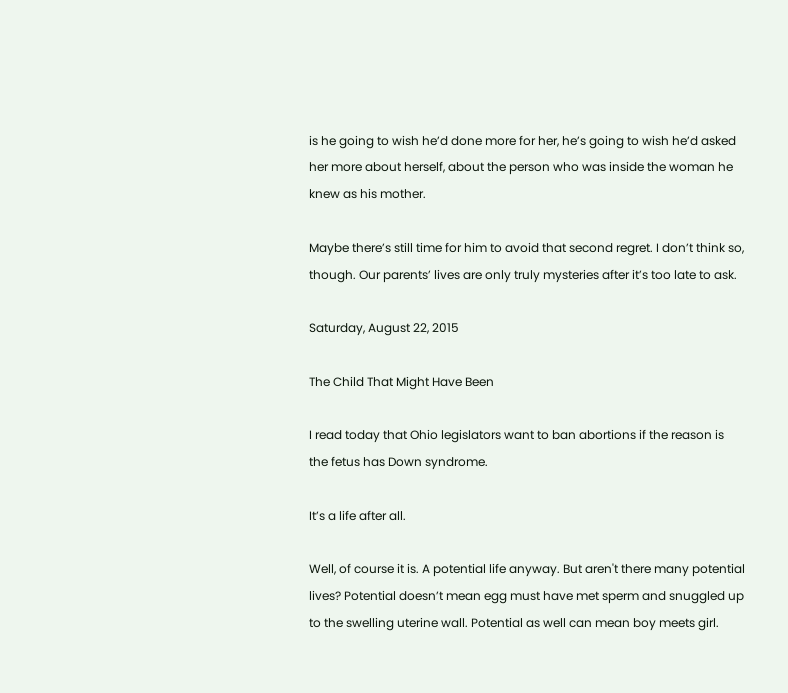is he going to wish he’d done more for her, he’s going to wish he’d asked her more about herself, about the person who was inside the woman he knew as his mother.

Maybe there’s still time for him to avoid that second regret. I don’t think so, though. Our parents’ lives are only truly mysteries after it’s too late to ask.

Saturday, August 22, 2015

The Child That Might Have Been

I read today that Ohio legislators want to ban abortions if the reason is the fetus has Down syndrome.

It’s a life after all.

Well, of course it is. A potential life anyway. But aren't there many potential lives? Potential doesn’t mean egg must have met sperm and snuggled up to the swelling uterine wall. Potential as well can mean boy meets girl.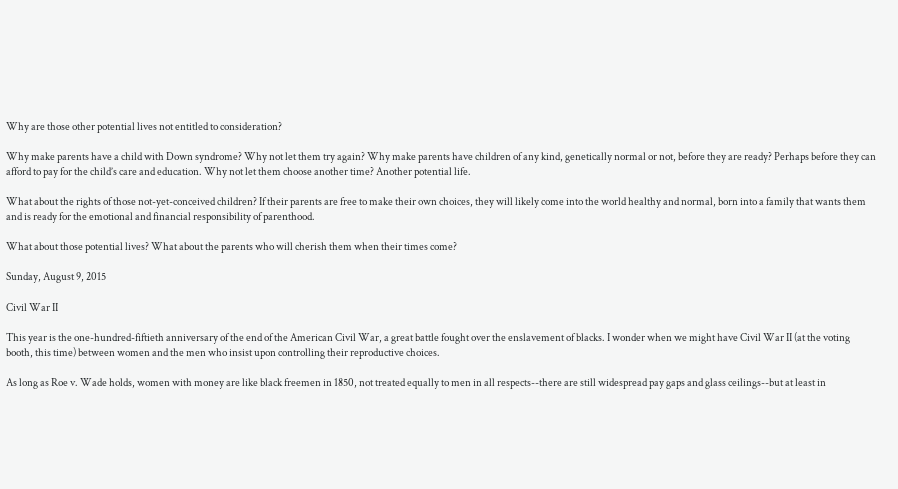Why are those other potential lives not entitled to consideration?

Why make parents have a child with Down syndrome? Why not let them try again? Why make parents have children of any kind, genetically normal or not, before they are ready? Perhaps before they can afford to pay for the child’s care and education. Why not let them choose another time? Another potential life.

What about the rights of those not-yet-conceived children? If their parents are free to make their own choices, they will likely come into the world healthy and normal, born into a family that wants them and is ready for the emotional and financial responsibility of parenthood.

What about those potential lives? What about the parents who will cherish them when their times come?

Sunday, August 9, 2015

Civil War II

This year is the one-hundred-fiftieth anniversary of the end of the American Civil War, a great battle fought over the enslavement of blacks. I wonder when we might have Civil War II (at the voting booth, this time) between women and the men who insist upon controlling their reproductive choices.

As long as Roe v. Wade holds, women with money are like black freemen in 1850, not treated equally to men in all respects--there are still widespread pay gaps and glass ceilings--but at least in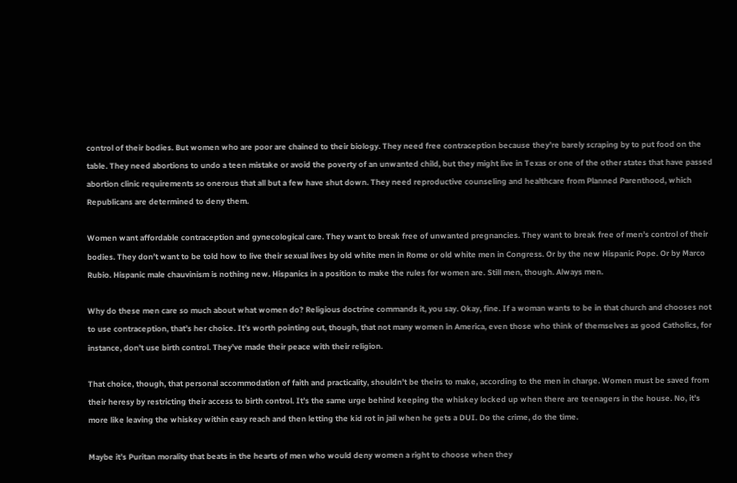control of their bodies. But women who are poor are chained to their biology. They need free contraception because they’re barely scraping by to put food on the table. They need abortions to undo a teen mistake or avoid the poverty of an unwanted child, but they might live in Texas or one of the other states that have passed abortion clinic requirements so onerous that all but a few have shut down. They need reproductive counseling and healthcare from Planned Parenthood, which Republicans are determined to deny them.

Women want affordable contraception and gynecological care. They want to break free of unwanted pregnancies. They want to break free of men’s control of their bodies. They don’t want to be told how to live their sexual lives by old white men in Rome or old white men in Congress. Or by the new Hispanic Pope. Or by Marco Rubio. Hispanic male chauvinism is nothing new. Hispanics in a position to make the rules for women are. Still men, though. Always men.

Why do these men care so much about what women do? Religious doctrine commands it, you say. Okay, fine. If a woman wants to be in that church and chooses not to use contraception, that’s her choice. It’s worth pointing out, though, that not many women in America, even those who think of themselves as good Catholics, for instance, don’t use birth control. They’ve made their peace with their religion.

That choice, though, that personal accommodation of faith and practicality, shouldn’t be theirs to make, according to the men in charge. Women must be saved from their heresy by restricting their access to birth control. It’s the same urge behind keeping the whiskey locked up when there are teenagers in the house. No, it’s more like leaving the whiskey within easy reach and then letting the kid rot in jail when he gets a DUI. Do the crime, do the time.

Maybe it’s Puritan morality that beats in the hearts of men who would deny women a right to choose when they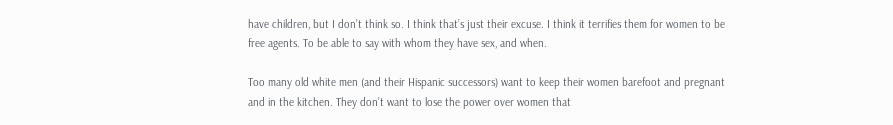have children, but I don’t think so. I think that’s just their excuse. I think it terrifies them for women to be free agents. To be able to say with whom they have sex, and when.

Too many old white men (and their Hispanic successors) want to keep their women barefoot and pregnant and in the kitchen. They don’t want to lose the power over women that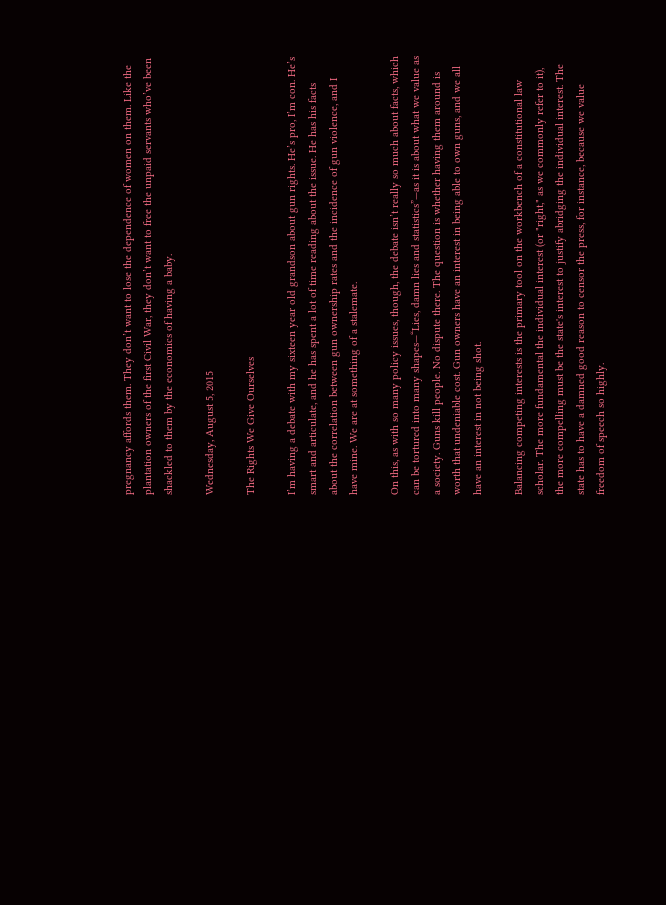pregnancy affords them. They don’t want to lose the dependence of women on them. Like the plantation owners of the first Civil War, they don’t want to free the unpaid servants who’ve been shackled to them by the economics of having a baby.

Wednesday, August 5, 2015

The Rights We Give Ourselves

I’m having a debate with my sixteen year old grandson about gun rights. He’s pro, I’m con. He’s smart and articulate, and he has spent a lot of time reading about the issue. He has his facts about the correlation between gun ownership rates and the incidence of gun violence, and I have mine. We are at something of a stalemate.

On this, as with so many policy issues, though, the debate isn’t really so much about facts, which can be tortured into many shapes—“Lies, damn lies and statistics”—as it is about what we value as a society. Guns kill people. No dispute there. The question is whether having them around is worth that undeniable cost. Gun owners have an interest in being able to own guns, and we all have an interest in not being shot.

Balancing competing interests is the primary tool on the workbench of a constitutional law scholar. The more fundamental the individual interest (or "right," as we commonly refer to it), the more compelling must be the state's interest to justify abridging the individual interest. The state has to have a damned good reason to censor the press, for instance, because we value freedom of speech so highly.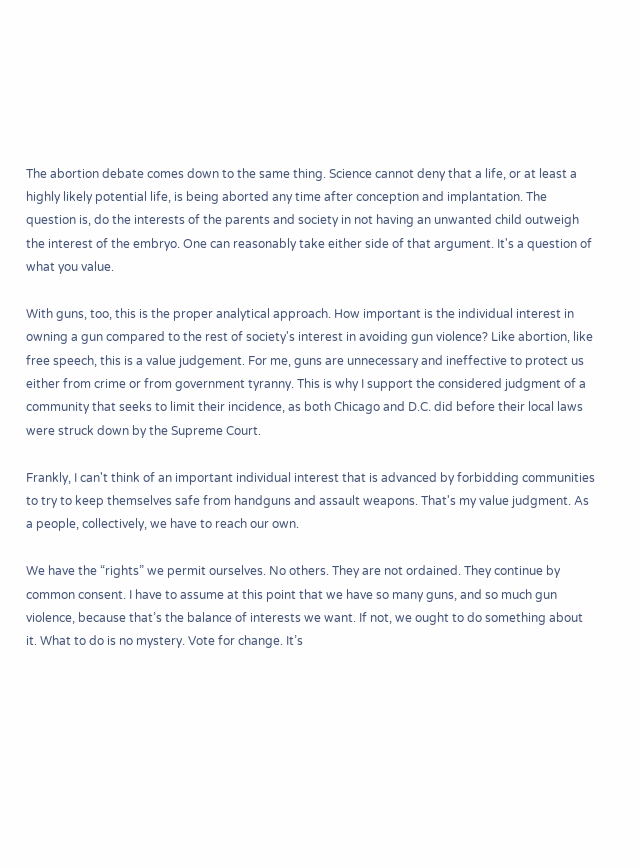The abortion debate comes down to the same thing. Science cannot deny that a life, or at least a highly likely potential life, is being aborted any time after conception and implantation. The question is, do the interests of the parents and society in not having an unwanted child outweigh the interest of the embryo. One can reasonably take either side of that argument. It's a question of what you value.

With guns, too, this is the proper analytical approach. How important is the individual interest in owning a gun compared to the rest of society's interest in avoiding gun violence? Like abortion, like free speech, this is a value judgement. For me, guns are unnecessary and ineffective to protect us either from crime or from government tyranny. This is why I support the considered judgment of a community that seeks to limit their incidence, as both Chicago and D.C. did before their local laws were struck down by the Supreme Court.

Frankly, I can't think of an important individual interest that is advanced by forbidding communities to try to keep themselves safe from handguns and assault weapons. That's my value judgment. As a people, collectively, we have to reach our own.

We have the “rights” we permit ourselves. No others. They are not ordained. They continue by common consent. I have to assume at this point that we have so many guns, and so much gun violence, because that’s the balance of interests we want. If not, we ought to do something about it. What to do is no mystery. Vote for change. It’s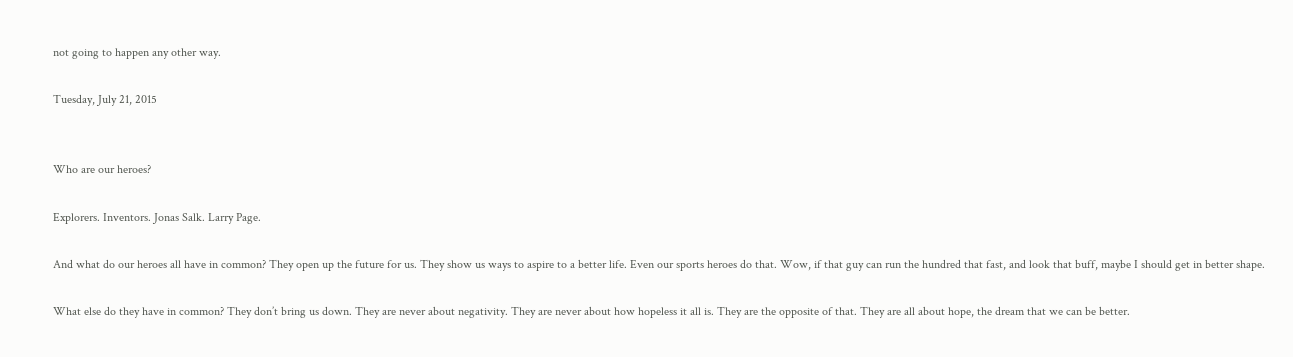not going to happen any other way.

Tuesday, July 21, 2015


Who are our heroes?

Explorers. Inventors. Jonas Salk. Larry Page.

And what do our heroes all have in common? They open up the future for us. They show us ways to aspire to a better life. Even our sports heroes do that. Wow, if that guy can run the hundred that fast, and look that buff, maybe I should get in better shape.

What else do they have in common? They don’t bring us down. They are never about negativity. They are never about how hopeless it all is. They are the opposite of that. They are all about hope, the dream that we can be better.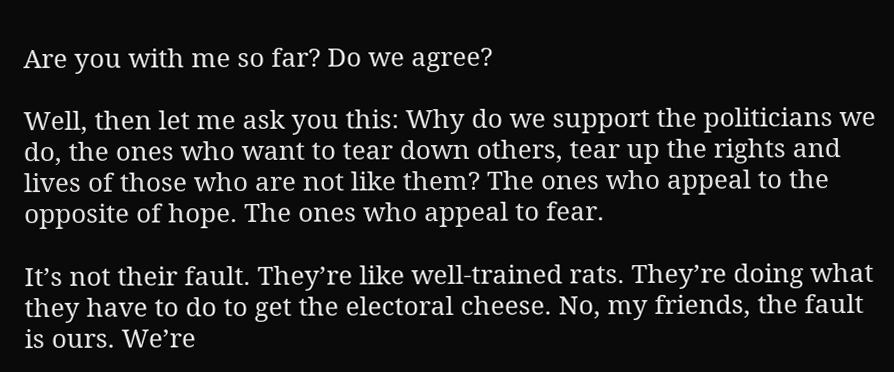Are you with me so far? Do we agree?

Well, then let me ask you this: Why do we support the politicians we do, the ones who want to tear down others, tear up the rights and lives of those who are not like them? The ones who appeal to the opposite of hope. The ones who appeal to fear.

It’s not their fault. They’re like well-trained rats. They’re doing what they have to do to get the electoral cheese. No, my friends, the fault is ours. We’re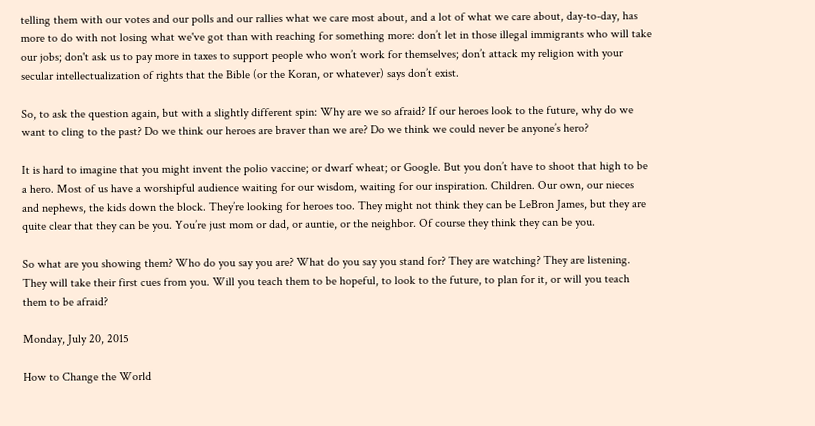telling them with our votes and our polls and our rallies what we care most about, and a lot of what we care about, day-to-day, has more to do with not losing what we've got than with reaching for something more: don’t let in those illegal immigrants who will take our jobs; don't ask us to pay more in taxes to support people who won’t work for themselves; don’t attack my religion with your secular intellectualization of rights that the Bible (or the Koran, or whatever) says don’t exist.

So, to ask the question again, but with a slightly different spin: Why are we so afraid? If our heroes look to the future, why do we want to cling to the past? Do we think our heroes are braver than we are? Do we think we could never be anyone’s hero?

It is hard to imagine that you might invent the polio vaccine; or dwarf wheat; or Google. But you don’t have to shoot that high to be a hero. Most of us have a worshipful audience waiting for our wisdom, waiting for our inspiration. Children. Our own, our nieces and nephews, the kids down the block. They’re looking for heroes too. They might not think they can be LeBron James, but they are quite clear that they can be you. You’re just mom or dad, or auntie, or the neighbor. Of course they think they can be you.

So what are you showing them? Who do you say you are? What do you say you stand for? They are watching? They are listening. They will take their first cues from you. Will you teach them to be hopeful, to look to the future, to plan for it, or will you teach them to be afraid?

Monday, July 20, 2015

How to Change the World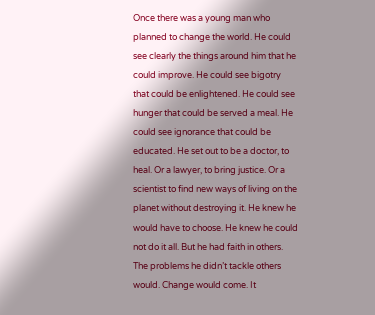Once there was a young man who planned to change the world. He could see clearly the things around him that he could improve. He could see bigotry that could be enlightened. He could see hunger that could be served a meal. He could see ignorance that could be educated. He set out to be a doctor, to heal. Or a lawyer, to bring justice. Or a scientist to find new ways of living on the planet without destroying it. He knew he would have to choose. He knew he could not do it all. But he had faith in others. The problems he didn’t tackle others would. Change would come. It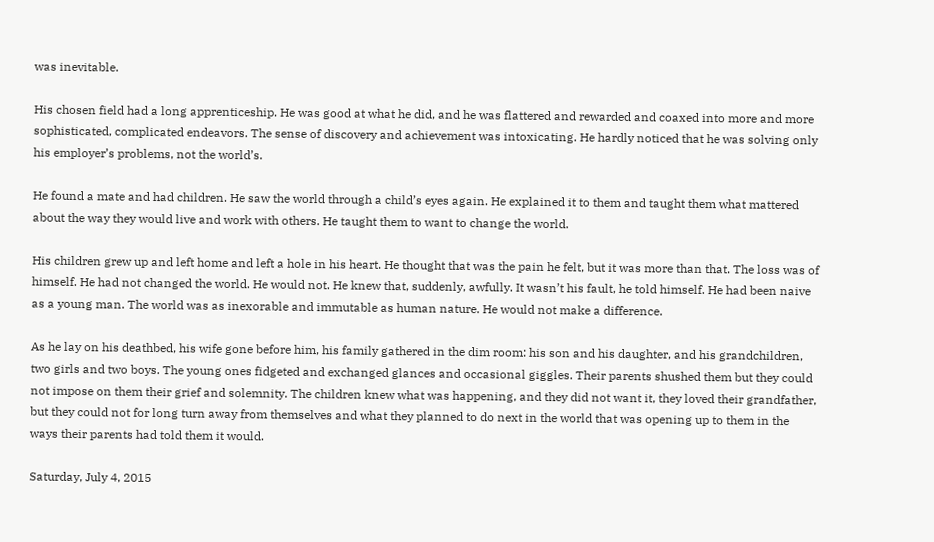was inevitable.

His chosen field had a long apprenticeship. He was good at what he did, and he was flattered and rewarded and coaxed into more and more sophisticated, complicated endeavors. The sense of discovery and achievement was intoxicating. He hardly noticed that he was solving only his employer’s problems, not the world’s.

He found a mate and had children. He saw the world through a child’s eyes again. He explained it to them and taught them what mattered about the way they would live and work with others. He taught them to want to change the world.

His children grew up and left home and left a hole in his heart. He thought that was the pain he felt, but it was more than that. The loss was of himself. He had not changed the world. He would not. He knew that, suddenly, awfully. It wasn’t his fault, he told himself. He had been naive as a young man. The world was as inexorable and immutable as human nature. He would not make a difference.

As he lay on his deathbed, his wife gone before him, his family gathered in the dim room: his son and his daughter, and his grandchildren, two girls and two boys. The young ones fidgeted and exchanged glances and occasional giggles. Their parents shushed them but they could not impose on them their grief and solemnity. The children knew what was happening, and they did not want it, they loved their grandfather, but they could not for long turn away from themselves and what they planned to do next in the world that was opening up to them in the ways their parents had told them it would.

Saturday, July 4, 2015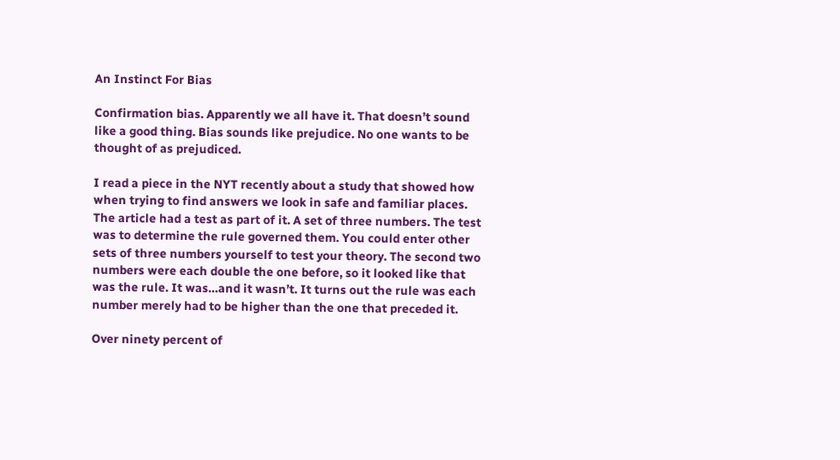An Instinct For Bias

Confirmation bias. Apparently we all have it. That doesn’t sound like a good thing. Bias sounds like prejudice. No one wants to be thought of as prejudiced.

I read a piece in the NYT recently about a study that showed how when trying to find answers we look in safe and familiar places. The article had a test as part of it. A set of three numbers. The test was to determine the rule governed them. You could enter other sets of three numbers yourself to test your theory. The second two numbers were each double the one before, so it looked like that was the rule. It was…and it wasn’t. It turns out the rule was each number merely had to be higher than the one that preceded it.

Over ninety percent of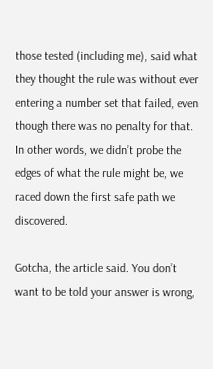those tested (including me), said what they thought the rule was without ever entering a number set that failed, even though there was no penalty for that. In other words, we didn’t probe the edges of what the rule might be, we raced down the first safe path we discovered.

Gotcha, the article said. You don’t want to be told your answer is wrong,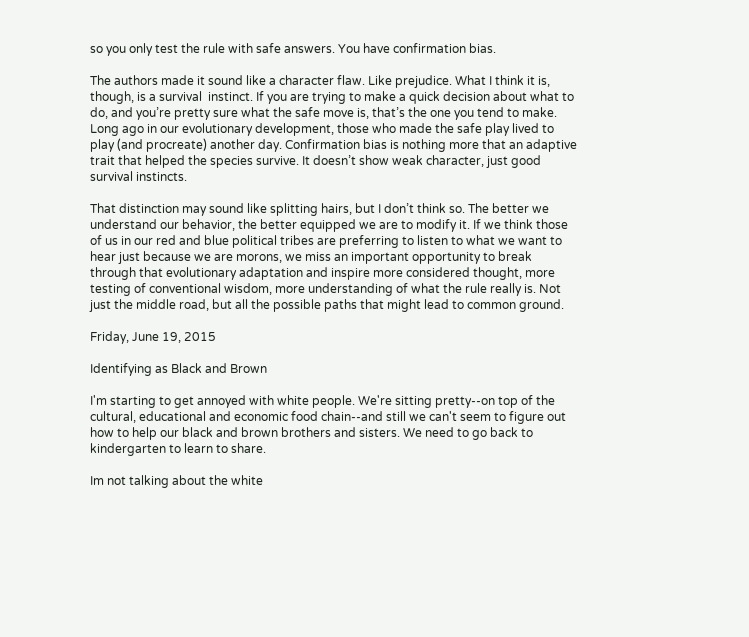so you only test the rule with safe answers. You have confirmation bias.

The authors made it sound like a character flaw. Like prejudice. What I think it is, though, is a survival  instinct. If you are trying to make a quick decision about what to do, and you’re pretty sure what the safe move is, that’s the one you tend to make. Long ago in our evolutionary development, those who made the safe play lived to play (and procreate) another day. Confirmation bias is nothing more that an adaptive trait that helped the species survive. It doesn’t show weak character, just good survival instincts.

That distinction may sound like splitting hairs, but I don’t think so. The better we understand our behavior, the better equipped we are to modify it. If we think those of us in our red and blue political tribes are preferring to listen to what we want to hear just because we are morons, we miss an important opportunity to break through that evolutionary adaptation and inspire more considered thought, more testing of conventional wisdom, more understanding of what the rule really is. Not just the middle road, but all the possible paths that might lead to common ground.

Friday, June 19, 2015

Identifying as Black and Brown

I'm starting to get annoyed with white people. We're sitting pretty--on top of the cultural, educational and economic food chain--and still we can't seem to figure out how to help our black and brown brothers and sisters. We need to go back to kindergarten to learn to share.

Im not talking about the white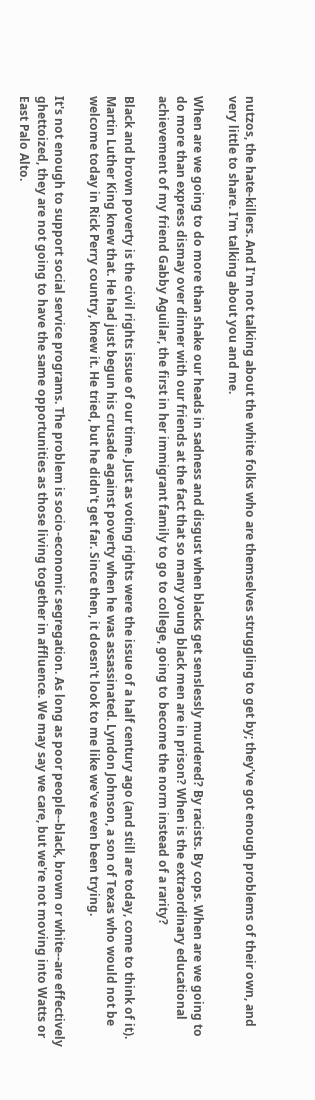nutzos, the hate-killers. And I'm not talking about the white folks who are themselves struggling to get by; they've got enough problems of their own, and very little to share. I'm talking about you and me.

When are we going to do more than shake our heads in sadness and disgust when blacks get senslessly murdered? By racists. By cops. When are we going to do more than express dismay over dinner with our friends at the fact that so many young black men are in prison? When is the extraordinary educational achievement of my friend Gabby Aguilar, the first in her immigrant family to go to college, going to become the norm instead of a rarity?

Black and brown poverty is the civil rights issue of our time. Just as voting rights were the issue of a half century ago (and still are today, come to think of it). Martin Luther King knew that. He had just begun his crusade against poverty when he was assassinated. Lyndon Johnson, a son of Texas who would not be welcome today in Rick Perry country, knew it. He tried, but he didn't get far. Since then, it doesn't look to me like we've even been trying.

It's not enough to support social service programs. The problem is socio-economic segregation. As long as poor people--black, brown or white--are effectively ghettoized, they are not going to have the same opportunities as those living together in affluence. We may say we care, but we're not moving into Watts or East Palo Alto.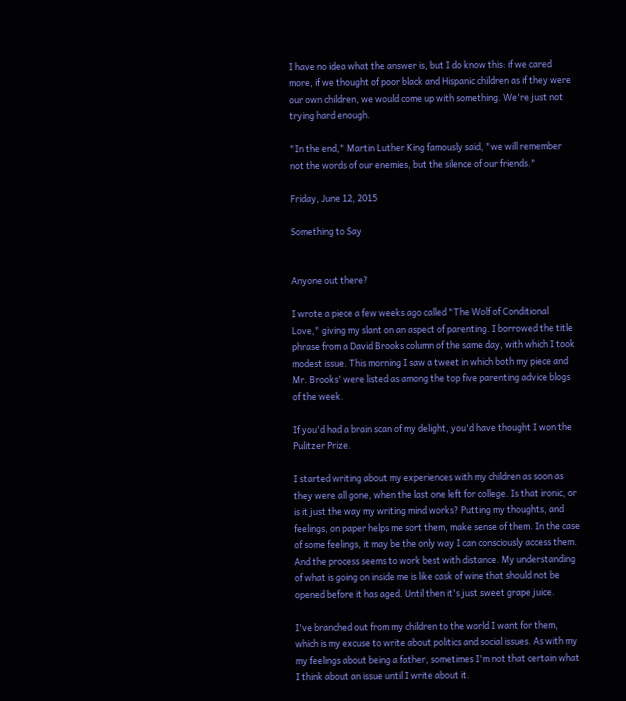I have no idea what the answer is, but I do know this: if we cared more, if we thought of poor black and Hispanic children as if they were our own children, we would come up with something. We're just not trying hard enough.

"In the end," Martin Luther King famously said, "we will remember not the words of our enemies, but the silence of our friends."

Friday, June 12, 2015

Something to Say


Anyone out there?

I wrote a piece a few weeks ago called "The Wolf of Conditional Love," giving my slant on an aspect of parenting. I borrowed the title phrase from a David Brooks column of the same day, with which I took modest issue. This morning I saw a tweet in which both my piece and Mr. Brooks' were listed as among the top five parenting advice blogs of the week.

If you'd had a brain scan of my delight, you'd have thought I won the Pulitzer Prize.

I started writing about my experiences with my children as soon as they were all gone, when the last one left for college. Is that ironic, or is it just the way my writing mind works? Putting my thoughts, and feelings, on paper helps me sort them, make sense of them. In the case of some feelings, it may be the only way I can consciously access them. And the process seems to work best with distance. My understanding of what is going on inside me is like cask of wine that should not be opened before it has aged. Until then it's just sweet grape juice.

I've branched out from my children to the world I want for them, which is my excuse to write about politics and social issues. As with my my feelings about being a father, sometimes I'm not that certain what I think about an issue until I write about it.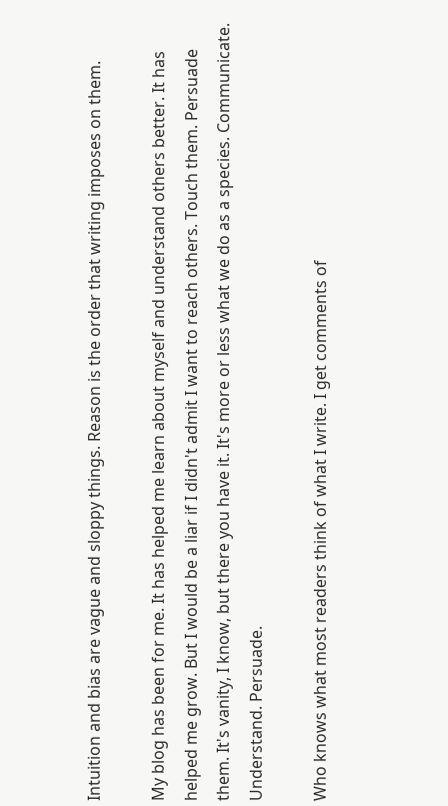Intuition and bias are vague and sloppy things. Reason is the order that writing imposes on them.

My blog has been for me. It has helped me learn about myself and understand others better. It has helped me grow. But I would be a liar if I didn't admit I want to reach others. Touch them. Persuade them. It's vanity, I know, but there you have it. It's more or less what we do as a species. Communicate. Understand. Persuade.

Who knows what most readers think of what I write. I get comments of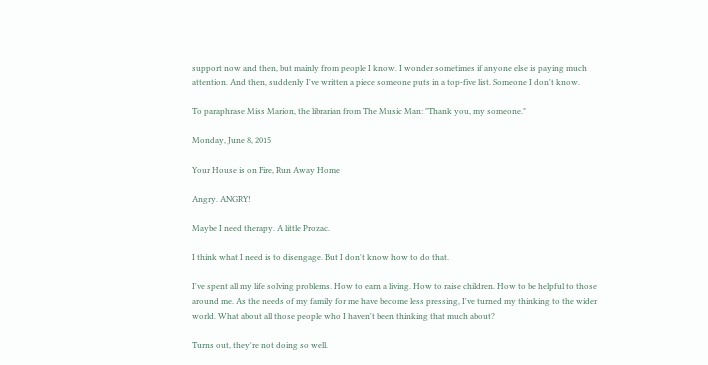support now and then, but mainly from people I know. I wonder sometimes if anyone else is paying much attention. And then, suddenly I've written a piece someone puts in a top-five list. Someone I don't know.

To paraphrase Miss Marion, the librarian from The Music Man: "Thank you, my someone."

Monday, June 8, 2015

Your House is on Fire, Run Away Home

Angry. ANGRY!

Maybe I need therapy. A little Prozac.

I think what I need is to disengage. But I don't know how to do that.

I've spent all my life solving problems. How to earn a living. How to raise children. How to be helpful to those around me. As the needs of my family for me have become less pressing, I've turned my thinking to the wider world. What about all those people who I haven't been thinking that much about?

Turns out, they're not doing so well.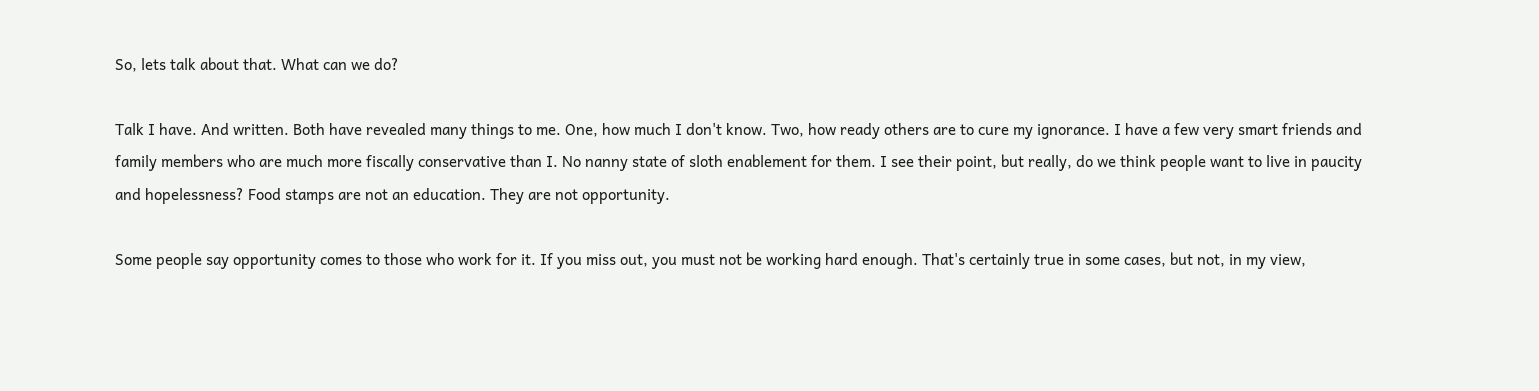So, lets talk about that. What can we do?

Talk I have. And written. Both have revealed many things to me. One, how much I don't know. Two, how ready others are to cure my ignorance. I have a few very smart friends and family members who are much more fiscally conservative than I. No nanny state of sloth enablement for them. I see their point, but really, do we think people want to live in paucity and hopelessness? Food stamps are not an education. They are not opportunity.

Some people say opportunity comes to those who work for it. If you miss out, you must not be working hard enough. That's certainly true in some cases, but not, in my view,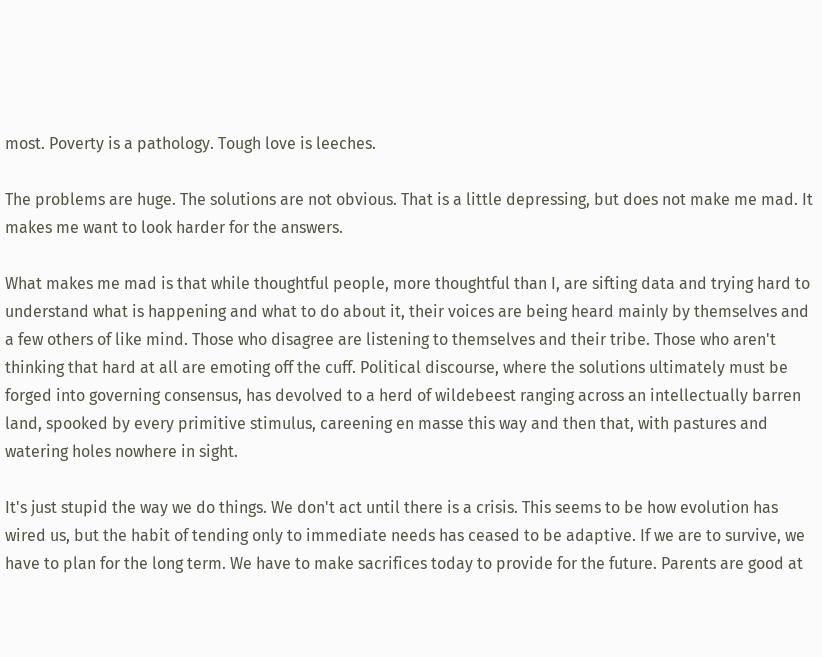most. Poverty is a pathology. Tough love is leeches.

The problems are huge. The solutions are not obvious. That is a little depressing, but does not make me mad. It makes me want to look harder for the answers.

What makes me mad is that while thoughtful people, more thoughtful than I, are sifting data and trying hard to understand what is happening and what to do about it, their voices are being heard mainly by themselves and a few others of like mind. Those who disagree are listening to themselves and their tribe. Those who aren't thinking that hard at all are emoting off the cuff. Political discourse, where the solutions ultimately must be forged into governing consensus, has devolved to a herd of wildebeest ranging across an intellectually barren land, spooked by every primitive stimulus, careening en masse this way and then that, with pastures and watering holes nowhere in sight.

It's just stupid the way we do things. We don't act until there is a crisis. This seems to be how evolution has wired us, but the habit of tending only to immediate needs has ceased to be adaptive. If we are to survive, we have to plan for the long term. We have to make sacrifices today to provide for the future. Parents are good at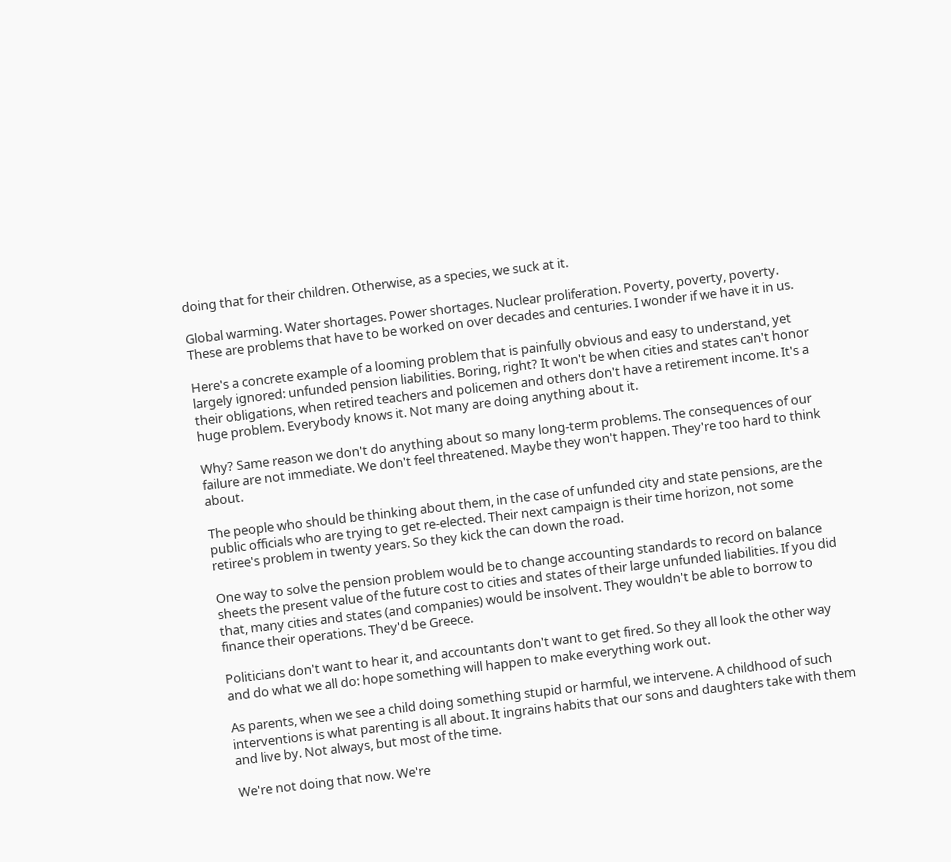doing that for their children. Otherwise, as a species, we suck at it.

Global warming. Water shortages. Power shortages. Nuclear proliferation. Poverty, poverty, poverty. These are problems that have to be worked on over decades and centuries. I wonder if we have it in us.

Here's a concrete example of a looming problem that is painfully obvious and easy to understand, yet largely ignored: unfunded pension liabilities. Boring, right? It won't be when cities and states can't honor their obligations, when retired teachers and policemen and others don't have a retirement income. It's a huge problem. Everybody knows it. Not many are doing anything about it.

Why? Same reason we don't do anything about so many long-term problems. The consequences of our failure are not immediate. We don't feel threatened. Maybe they won't happen. They're too hard to think about.

The people who should be thinking about them, in the case of unfunded city and state pensions, are the public officials who are trying to get re-elected. Their next campaign is their time horizon, not some retiree's problem in twenty years. So they kick the can down the road.

One way to solve the pension problem would be to change accounting standards to record on balance sheets the present value of the future cost to cities and states of their large unfunded liabilities. If you did that, many cities and states (and companies) would be insolvent. They wouldn't be able to borrow to finance their operations. They'd be Greece.

Politicians don't want to hear it, and accountants don't want to get fired. So they all look the other way and do what we all do: hope something will happen to make everything work out.

As parents, when we see a child doing something stupid or harmful, we intervene. A childhood of such interventions is what parenting is all about. It ingrains habits that our sons and daughters take with them and live by. Not always, but most of the time.

We're not doing that now. We're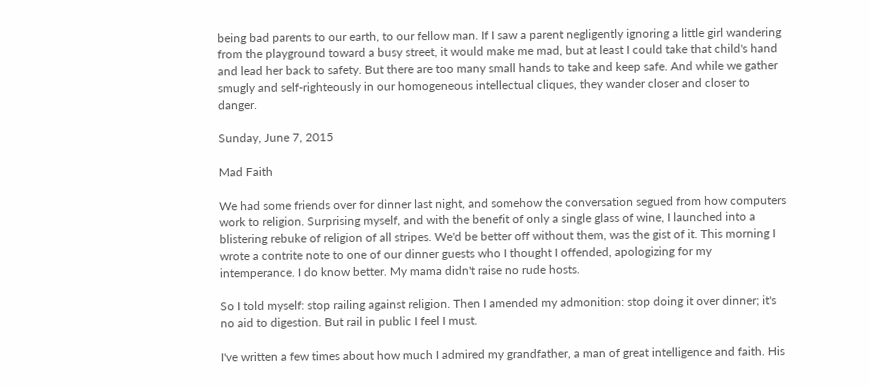being bad parents to our earth, to our fellow man. If I saw a parent negligently ignoring a little girl wandering from the playground toward a busy street, it would make me mad, but at least I could take that child's hand and lead her back to safety. But there are too many small hands to take and keep safe. And while we gather smugly and self-righteously in our homogeneous intellectual cliques, they wander closer and closer to danger.

Sunday, June 7, 2015

Mad Faith

We had some friends over for dinner last night, and somehow the conversation segued from how computers work to religion. Surprising myself, and with the benefit of only a single glass of wine, I launched into a blistering rebuke of religion of all stripes. We'd be better off without them, was the gist of it. This morning I wrote a contrite note to one of our dinner guests who I thought I offended, apologizing for my intemperance. I do know better. My mama didn't raise no rude hosts.

So I told myself: stop railing against religion. Then I amended my admonition: stop doing it over dinner; it's no aid to digestion. But rail in public I feel I must.

I've written a few times about how much I admired my grandfather, a man of great intelligence and faith. His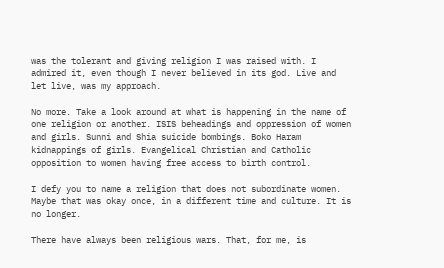was the tolerant and giving religion I was raised with. I admired it, even though I never believed in its god. Live and let live, was my approach.

No more. Take a look around at what is happening in the name of one religion or another. ISIS beheadings and oppression of women and girls. Sunni and Shia suicide bombings. Boko Haram kidnappings of girls. Evangelical Christian and Catholic opposition to women having free access to birth control.

I defy you to name a religion that does not subordinate women. Maybe that was okay once, in a different time and culture. It is no longer.

There have always been religious wars. That, for me, is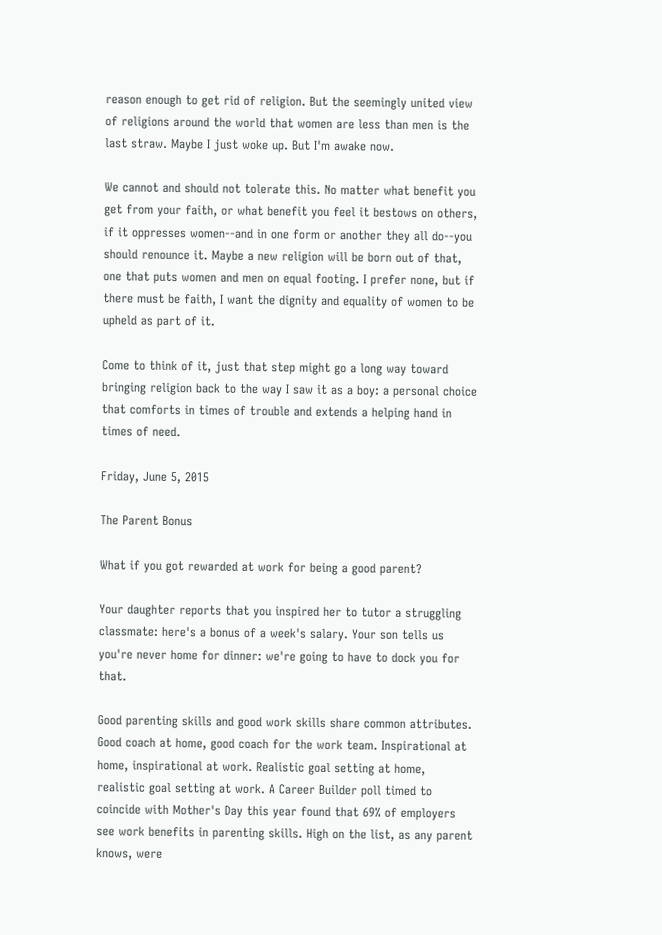reason enough to get rid of religion. But the seemingly united view of religions around the world that women are less than men is the last straw. Maybe I just woke up. But I'm awake now.

We cannot and should not tolerate this. No matter what benefit you get from your faith, or what benefit you feel it bestows on others, if it oppresses women--and in one form or another they all do--you should renounce it. Maybe a new religion will be born out of that, one that puts women and men on equal footing. I prefer none, but if there must be faith, I want the dignity and equality of women to be upheld as part of it.

Come to think of it, just that step might go a long way toward bringing religion back to the way I saw it as a boy: a personal choice that comforts in times of trouble and extends a helping hand in times of need.

Friday, June 5, 2015

The Parent Bonus

What if you got rewarded at work for being a good parent?

Your daughter reports that you inspired her to tutor a struggling classmate: here's a bonus of a week's salary. Your son tells us you're never home for dinner: we're going to have to dock you for that.

Good parenting skills and good work skills share common attributes. Good coach at home, good coach for the work team. Inspirational at home, inspirational at work. Realistic goal setting at home, realistic goal setting at work. A Career Builder poll timed to coincide with Mother's Day this year found that 69% of employers see work benefits in parenting skills. High on the list, as any parent knows, were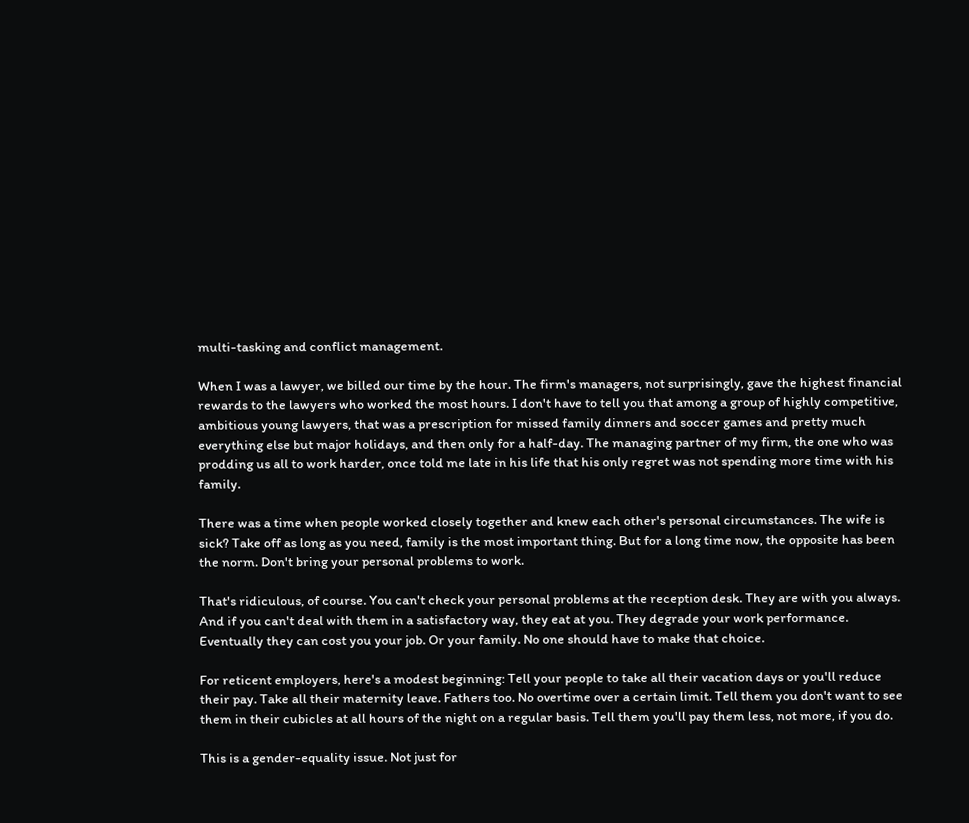multi-tasking and conflict management.

When I was a lawyer, we billed our time by the hour. The firm's managers, not surprisingly, gave the highest financial rewards to the lawyers who worked the most hours. I don't have to tell you that among a group of highly competitive, ambitious young lawyers, that was a prescription for missed family dinners and soccer games and pretty much everything else but major holidays, and then only for a half-day. The managing partner of my firm, the one who was prodding us all to work harder, once told me late in his life that his only regret was not spending more time with his family.

There was a time when people worked closely together and knew each other's personal circumstances. The wife is sick? Take off as long as you need, family is the most important thing. But for a long time now, the opposite has been the norm. Don't bring your personal problems to work.

That's ridiculous, of course. You can't check your personal problems at the reception desk. They are with you always. And if you can't deal with them in a satisfactory way, they eat at you. They degrade your work performance. Eventually they can cost you your job. Or your family. No one should have to make that choice.

For reticent employers, here's a modest beginning: Tell your people to take all their vacation days or you'll reduce their pay. Take all their maternity leave. Fathers too. No overtime over a certain limit. Tell them you don't want to see them in their cubicles at all hours of the night on a regular basis. Tell them you'll pay them less, not more, if you do.

This is a gender-equality issue. Not just for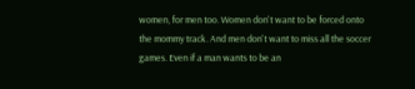women, for men too. Women don't want to be forced onto the mommy track. And men don't want to miss all the soccer games. Even if a man wants to be an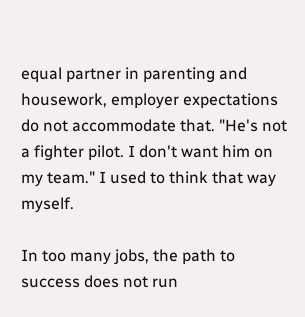equal partner in parenting and housework, employer expectations do not accommodate that. "He's not a fighter pilot. I don't want him on my team." I used to think that way myself.

In too many jobs, the path to success does not run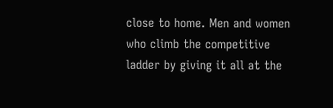close to home. Men and women who climb the competitive ladder by giving it all at the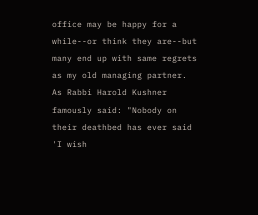office may be happy for a while--or think they are--but many end up with same regrets as my old managing partner. As Rabbi Harold Kushner famously said: "Nobody on their deathbed has ever said 'I wish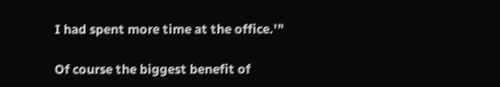I had spent more time at the office.'"

Of course the biggest benefit of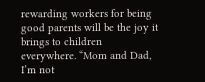rewarding workers for being good parents will be the joy it brings to children everywhere. “Mom and Dad, I’m not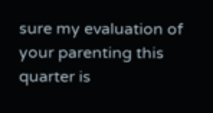sure my evaluation of your parenting this quarter is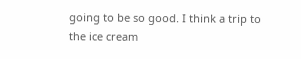going to be so good. I think a trip to the ice cream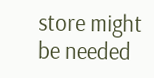store might be needed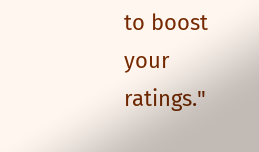to boost your ratings."